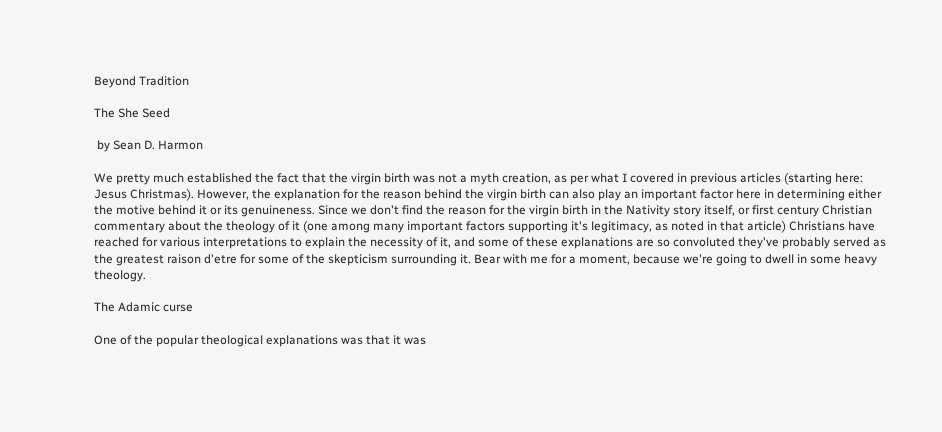Beyond Tradition

The She Seed

 by Sean D. Harmon

We pretty much established the fact that the virgin birth was not a myth creation, as per what I covered in previous articles (starting here: Jesus Christmas). However, the explanation for the reason behind the virgin birth can also play an important factor here in determining either the motive behind it or its genuineness. Since we don't find the reason for the virgin birth in the Nativity story itself, or first century Christian commentary about the theology of it (one among many important factors supporting it's legitimacy, as noted in that article) Christians have reached for various interpretations to explain the necessity of it, and some of these explanations are so convoluted they've probably served as the greatest raison d'etre for some of the skepticism surrounding it. Bear with me for a moment, because we're going to dwell in some heavy theology.

The Adamic curse

One of the popular theological explanations was that it was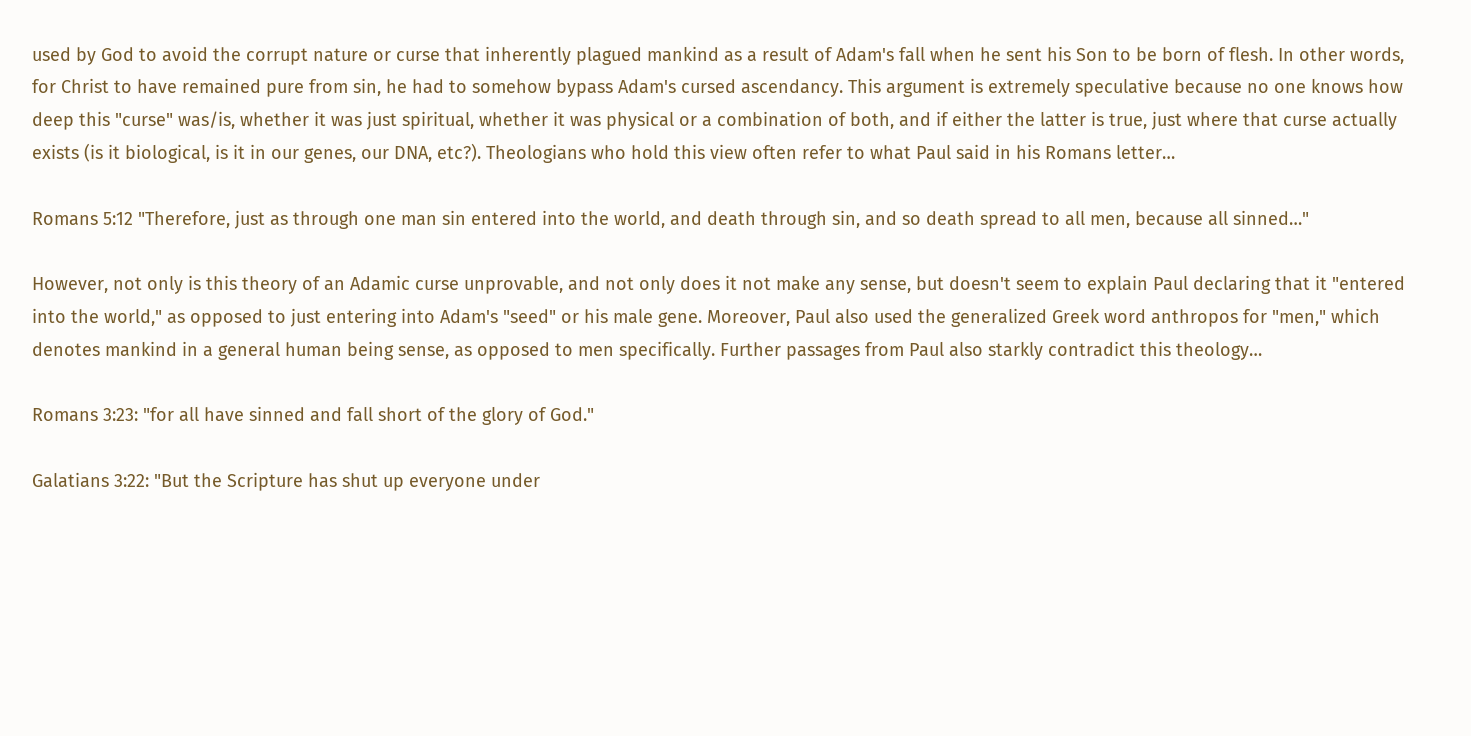used by God to avoid the corrupt nature or curse that inherently plagued mankind as a result of Adam's fall when he sent his Son to be born of flesh. In other words, for Christ to have remained pure from sin, he had to somehow bypass Adam's cursed ascendancy. This argument is extremely speculative because no one knows how deep this "curse" was/is, whether it was just spiritual, whether it was physical or a combination of both, and if either the latter is true, just where that curse actually exists (is it biological, is it in our genes, our DNA, etc?). Theologians who hold this view often refer to what Paul said in his Romans letter…

Romans 5:12 "Therefore, just as through one man sin entered into the world, and death through sin, and so death spread to all men, because all sinned…"

However, not only is this theory of an Adamic curse unprovable, and not only does it not make any sense, but doesn't seem to explain Paul declaring that it "entered into the world," as opposed to just entering into Adam's "seed" or his male gene. Moreover, Paul also used the generalized Greek word anthropos for "men," which denotes mankind in a general human being sense, as opposed to men specifically. Further passages from Paul also starkly contradict this theology…

Romans 3:23: "for all have sinned and fall short of the glory of God."

Galatians 3:22: "But the Scripture has shut up everyone under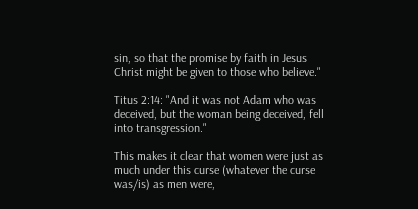sin, so that the promise by faith in Jesus Christ might be given to those who believe."

Titus 2:14: "And it was not Adam who was deceived, but the woman being deceived, fell into transgression."

This makes it clear that women were just as much under this curse (whatever the curse was/is) as men were,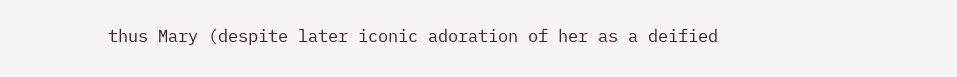thus Mary (despite later iconic adoration of her as a deified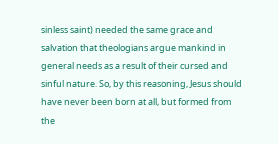sinless saint) needed the same grace and salvation that theologians argue mankind in general needs as a result of their cursed and sinful nature. So, by this reasoning, Jesus should have never been born at all, but formed from the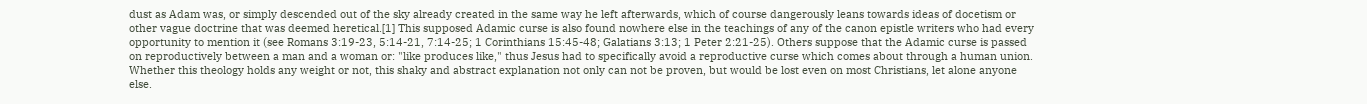dust as Adam was, or simply descended out of the sky already created in the same way he left afterwards, which of course dangerously leans towards ideas of docetism or other vague doctrine that was deemed heretical.[1] This supposed Adamic curse is also found nowhere else in the teachings of any of the canon epistle writers who had every opportunity to mention it (see Romans 3:19-23, 5:14-21, 7:14-25; 1 Corinthians 15:45-48; Galatians 3:13; 1 Peter 2:21-25). Others suppose that the Adamic curse is passed on reproductively between a man and a woman or: "like produces like," thus Jesus had to specifically avoid a reproductive curse which comes about through a human union. Whether this theology holds any weight or not, this shaky and abstract explanation not only can not be proven, but would be lost even on most Christians, let alone anyone else.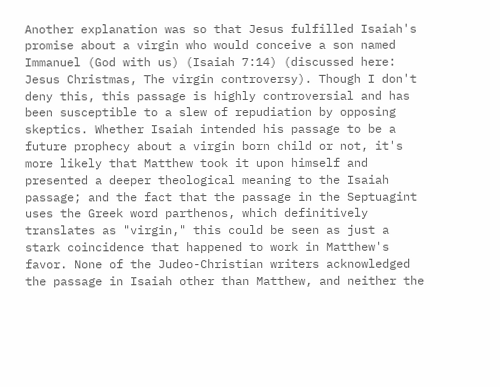Another explanation was so that Jesus fulfilled Isaiah's promise about a virgin who would conceive a son named Immanuel (God with us) (Isaiah 7:14) (discussed here: Jesus Christmas, The virgin controversy). Though I don't deny this, this passage is highly controversial and has been susceptible to a slew of repudiation by opposing skeptics. Whether Isaiah intended his passage to be a future prophecy about a virgin born child or not, it's more likely that Matthew took it upon himself and presented a deeper theological meaning to the Isaiah passage; and the fact that the passage in the Septuagint uses the Greek word parthenos, which definitively translates as "virgin," this could be seen as just a stark coincidence that happened to work in Matthew's favor. None of the Judeo-Christian writers acknowledged the passage in Isaiah other than Matthew, and neither the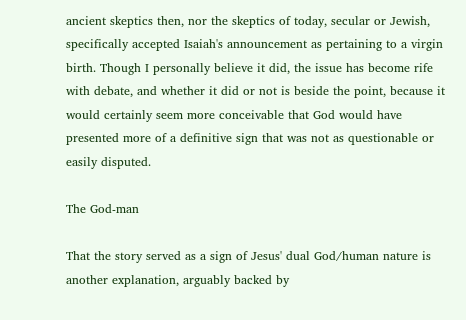ancient skeptics then, nor the skeptics of today, secular or Jewish, specifically accepted Isaiah's announcement as pertaining to a virgin birth. Though I personally believe it did, the issue has become rife with debate, and whether it did or not is beside the point, because it would certainly seem more conceivable that God would have presented more of a definitive sign that was not as questionable or easily disputed.

The God-man

That the story served as a sign of Jesus' dual God/human nature is another explanation, arguably backed by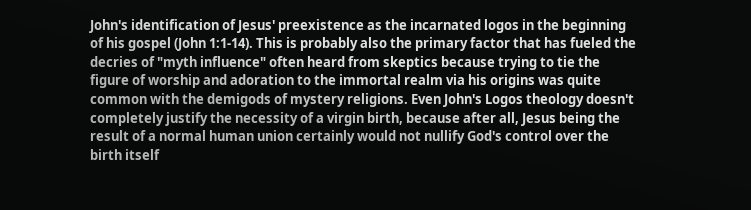John's identification of Jesus' preexistence as the incarnated logos in the beginning of his gospel (John 1:1-14). This is probably also the primary factor that has fueled the decries of "myth influence" often heard from skeptics because trying to tie the figure of worship and adoration to the immortal realm via his origins was quite common with the demigods of mystery religions. Even John's Logos theology doesn't completely justify the necessity of a virgin birth, because after all, Jesus being the result of a normal human union certainly would not nullify God's control over the birth itself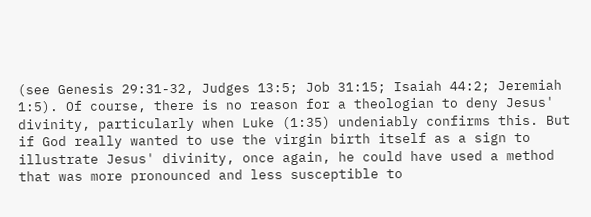(see Genesis 29:31-32, Judges 13:5; Job 31:15; Isaiah 44:2; Jeremiah 1:5). Of course, there is no reason for a theologian to deny Jesus' divinity, particularly when Luke (1:35) undeniably confirms this. But if God really wanted to use the virgin birth itself as a sign to illustrate Jesus' divinity, once again, he could have used a method that was more pronounced and less susceptible to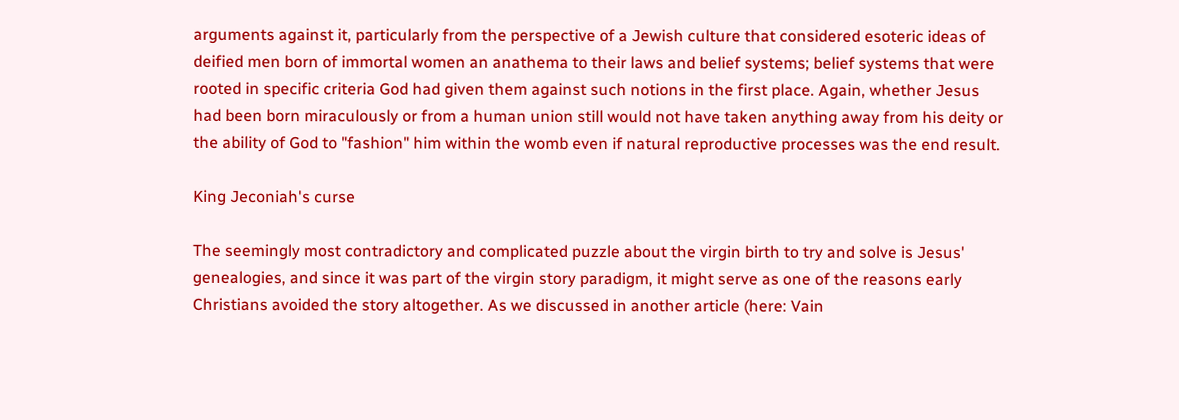arguments against it, particularly from the perspective of a Jewish culture that considered esoteric ideas of deified men born of immortal women an anathema to their laws and belief systems; belief systems that were rooted in specific criteria God had given them against such notions in the first place. Again, whether Jesus had been born miraculously or from a human union still would not have taken anything away from his deity or the ability of God to "fashion" him within the womb even if natural reproductive processes was the end result.

King Jeconiah's curse

The seemingly most contradictory and complicated puzzle about the virgin birth to try and solve is Jesus' genealogies, and since it was part of the virgin story paradigm, it might serve as one of the reasons early Christians avoided the story altogether. As we discussed in another article (here: Vain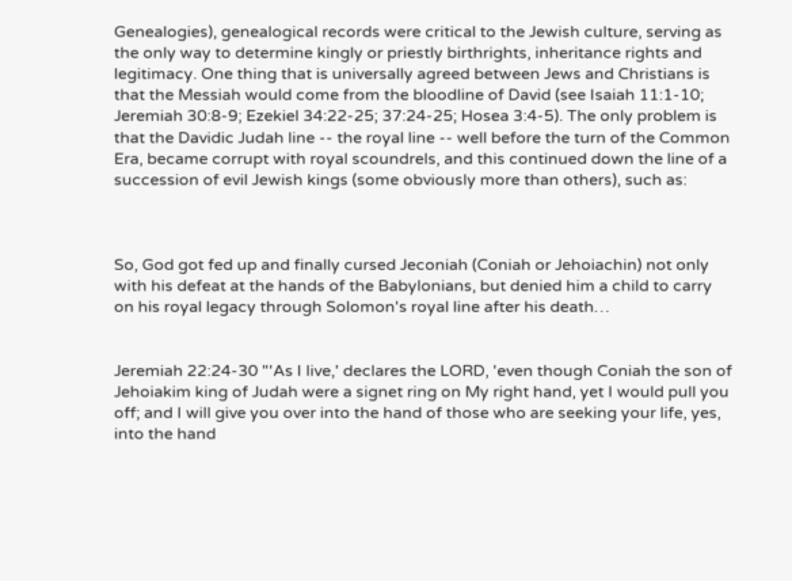Genealogies), genealogical records were critical to the Jewish culture, serving as the only way to determine kingly or priestly birthrights, inheritance rights and legitimacy. One thing that is universally agreed between Jews and Christians is that the Messiah would come from the bloodline of David (see Isaiah 11:1-10; Jeremiah 30:8-9; Ezekiel 34:22-25; 37:24-25; Hosea 3:4-5). The only problem is that the Davidic Judah line -- the royal line -- well before the turn of the Common Era, became corrupt with royal scoundrels, and this continued down the line of a succession of evil Jewish kings (some obviously more than others), such as:



So, God got fed up and finally cursed Jeconiah (Coniah or Jehoiachin) not only with his defeat at the hands of the Babylonians, but denied him a child to carry on his royal legacy through Solomon's royal line after his death…


Jeremiah 22:24-30 "'As I live,' declares the LORD, 'even though Coniah the son of Jehoiakim king of Judah were a signet ring on My right hand, yet I would pull you off; and I will give you over into the hand of those who are seeking your life, yes, into the hand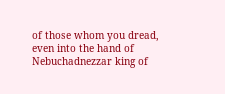of those whom you dread, even into the hand of Nebuchadnezzar king of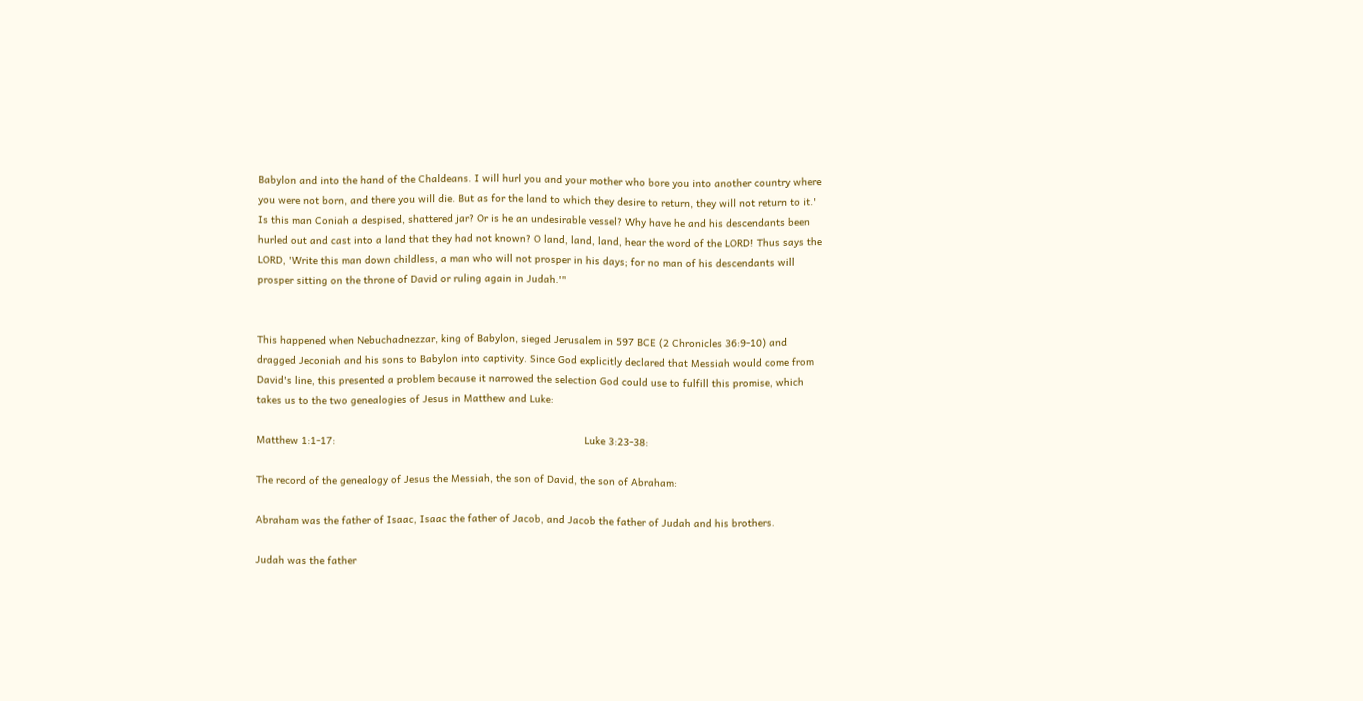Babylon and into the hand of the Chaldeans. I will hurl you and your mother who bore you into another country where you were not born, and there you will die. But as for the land to which they desire to return, they will not return to it.' Is this man Coniah a despised, shattered jar? Or is he an undesirable vessel? Why have he and his descendants been hurled out and cast into a land that they had not known? O land, land, land, hear the word of the LORD! Thus says the LORD, 'Write this man down childless, a man who will not prosper in his days; for no man of his descendants will prosper sitting on the throne of David or ruling again in Judah.'"


This happened when Nebuchadnezzar, king of Babylon, sieged Jerusalem in 597 BCE (2 Chronicles 36:9-10) and dragged Jeconiah and his sons to Babylon into captivity. Since God explicitly declared that Messiah would come from David's line, this presented a problem because it narrowed the selection God could use to fulfill this promise, which takes us to the two genealogies of Jesus in Matthew and Luke:

Matthew 1:1-17:                                                                                   Luke 3:23-38:

The record of the genealogy of Jesus the Messiah, the son of David, the son of Abraham:

Abraham was the father of Isaac, Isaac the father of Jacob, and Jacob the father of Judah and his brothers.

Judah was the father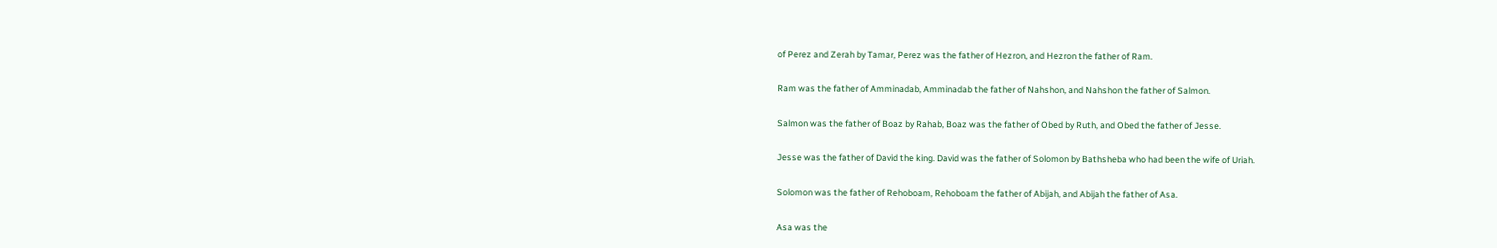of Perez and Zerah by Tamar, Perez was the father of Hezron, and Hezron the father of Ram.

Ram was the father of Amminadab, Amminadab the father of Nahshon, and Nahshon the father of Salmon.

Salmon was the father of Boaz by Rahab, Boaz was the father of Obed by Ruth, and Obed the father of Jesse.

Jesse was the father of David the king. David was the father of Solomon by Bathsheba who had been the wife of Uriah.

Solomon was the father of Rehoboam, Rehoboam the father of Abijah, and Abijah the father of Asa.

Asa was the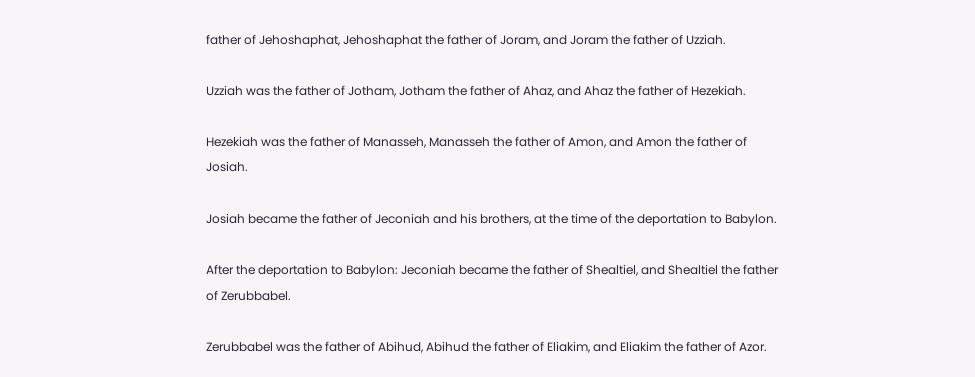father of Jehoshaphat, Jehoshaphat the father of Joram, and Joram the father of Uzziah.

Uzziah was the father of Jotham, Jotham the father of Ahaz, and Ahaz the father of Hezekiah.

Hezekiah was the father of Manasseh, Manasseh the father of Amon, and Amon the father of Josiah.

Josiah became the father of Jeconiah and his brothers, at the time of the deportation to Babylon.

After the deportation to Babylon: Jeconiah became the father of Shealtiel, and Shealtiel the father of Zerubbabel.

Zerubbabel was the father of Abihud, Abihud the father of Eliakim, and Eliakim the father of Azor.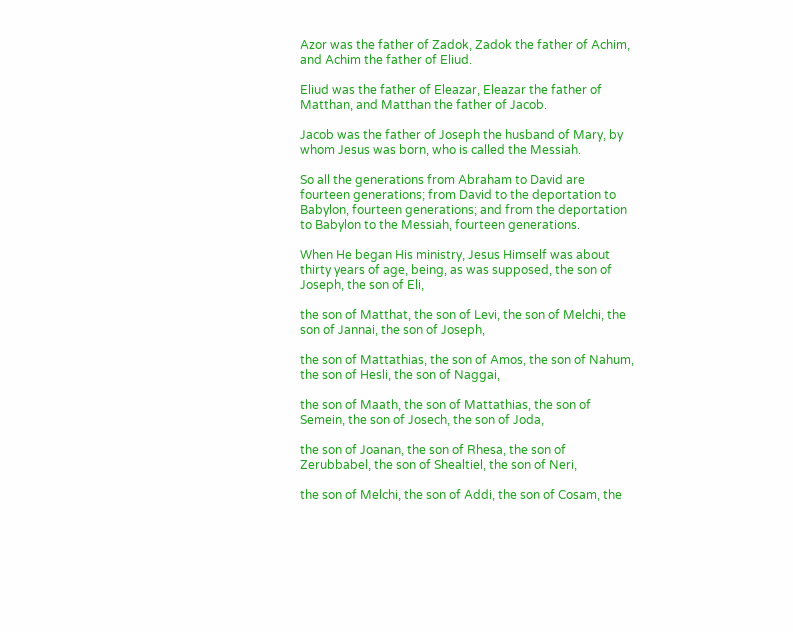Azor was the father of Zadok, Zadok the father of Achim, and Achim the father of Eliud.

Eliud was the father of Eleazar, Eleazar the father of Matthan, and Matthan the father of Jacob.

Jacob was the father of Joseph the husband of Mary, by whom Jesus was born, who is called the Messiah.

So all the generations from Abraham to David are fourteen generations; from David to the deportation to Babylon, fourteen generations; and from the deportation to Babylon to the Messiah, fourteen generations.

When He began His ministry, Jesus Himself was about thirty years of age, being, as was supposed, the son of Joseph, the son of Eli,

the son of Matthat, the son of Levi, the son of Melchi, the son of Jannai, the son of Joseph,

the son of Mattathias, the son of Amos, the son of Nahum, the son of Hesli, the son of Naggai,

the son of Maath, the son of Mattathias, the son of Semein, the son of Josech, the son of Joda,

the son of Joanan, the son of Rhesa, the son of Zerubbabel, the son of Shealtiel, the son of Neri,

the son of Melchi, the son of Addi, the son of Cosam, the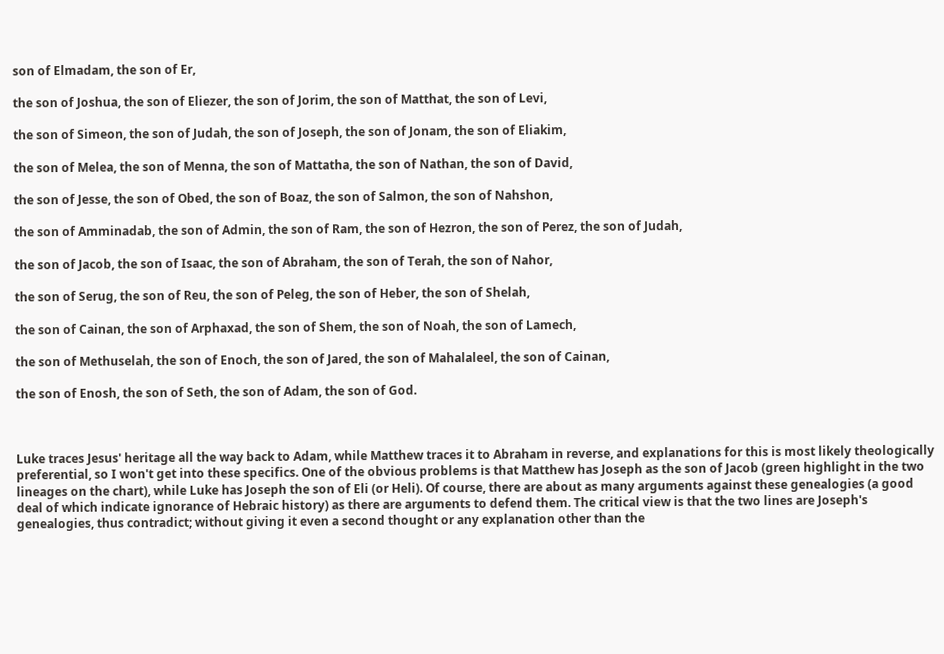son of Elmadam, the son of Er,

the son of Joshua, the son of Eliezer, the son of Jorim, the son of Matthat, the son of Levi,

the son of Simeon, the son of Judah, the son of Joseph, the son of Jonam, the son of Eliakim,

the son of Melea, the son of Menna, the son of Mattatha, the son of Nathan, the son of David,

the son of Jesse, the son of Obed, the son of Boaz, the son of Salmon, the son of Nahshon,

the son of Amminadab, the son of Admin, the son of Ram, the son of Hezron, the son of Perez, the son of Judah,

the son of Jacob, the son of Isaac, the son of Abraham, the son of Terah, the son of Nahor,

the son of Serug, the son of Reu, the son of Peleg, the son of Heber, the son of Shelah,

the son of Cainan, the son of Arphaxad, the son of Shem, the son of Noah, the son of Lamech,

the son of Methuselah, the son of Enoch, the son of Jared, the son of Mahalaleel, the son of Cainan,

the son of Enosh, the son of Seth, the son of Adam, the son of God.



Luke traces Jesus' heritage all the way back to Adam, while Matthew traces it to Abraham in reverse, and explanations for this is most likely theologically preferential, so I won't get into these specifics. One of the obvious problems is that Matthew has Joseph as the son of Jacob (green highlight in the two lineages on the chart), while Luke has Joseph the son of Eli (or Heli). Of course, there are about as many arguments against these genealogies (a good deal of which indicate ignorance of Hebraic history) as there are arguments to defend them. The critical view is that the two lines are Joseph's genealogies, thus contradict; without giving it even a second thought or any explanation other than the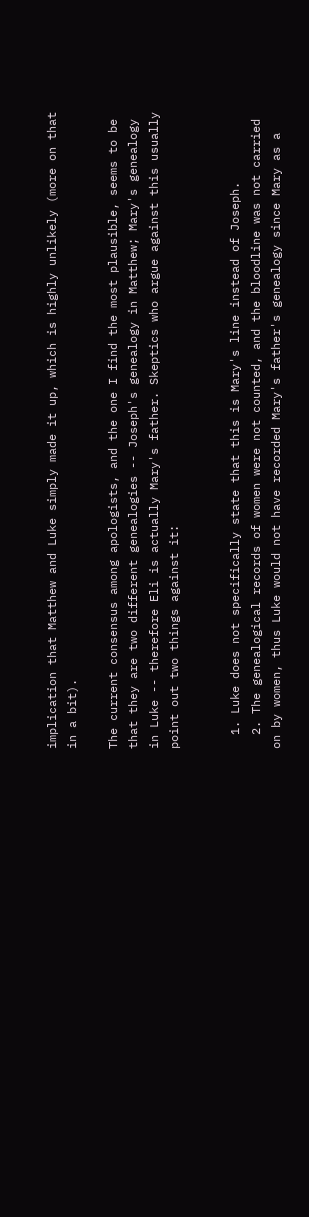implication that Matthew and Luke simply made it up, which is highly unlikely (more on that in a bit).

The current consensus among apologists, and the one I find the most plausible, seems to be that they are two different genealogies -- Joseph's genealogy in Matthew; Mary's genealogy in Luke -- therefore Eli is actually Mary's father. Skeptics who argue against this usually point out two things against it:


  1. Luke does not specifically state that this is Mary's line instead of Joseph.
  2. The genealogical records of women were not counted, and the bloodline was not carried on by women, thus Luke would not have recorded Mary's father's genealogy since Mary as a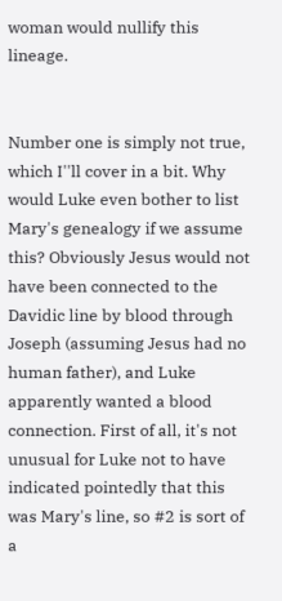woman would nullify this lineage.


Number one is simply not true, which I''ll cover in a bit. Why would Luke even bother to list Mary's genealogy if we assume this? Obviously Jesus would not have been connected to the Davidic line by blood through Joseph (assuming Jesus had no human father), and Luke apparently wanted a blood connection. First of all, it's not unusual for Luke not to have indicated pointedly that this was Mary's line, so #2 is sort of a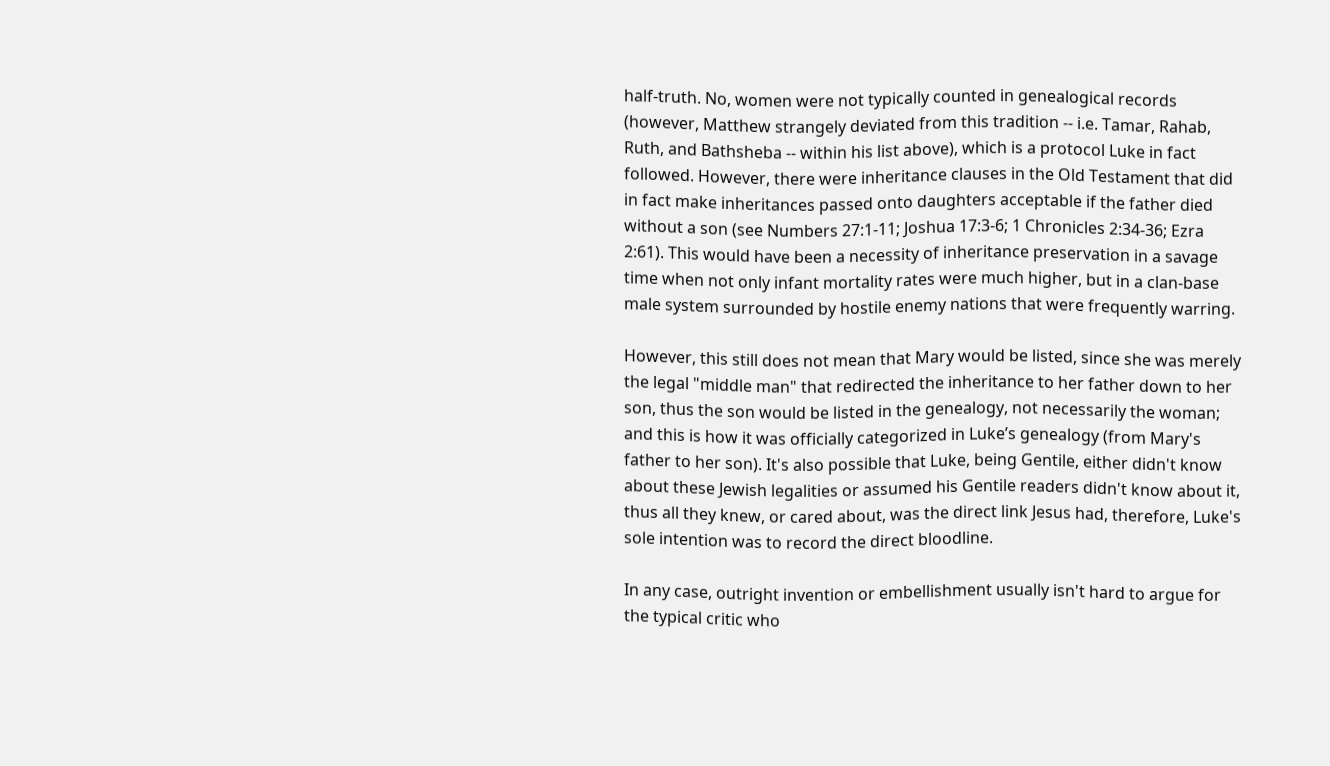half-truth. No, women were not typically counted in genealogical records (however, Matthew strangely deviated from this tradition -- i.e. Tamar, Rahab, Ruth, and Bathsheba -- within his list above), which is a protocol Luke in fact followed. However, there were inheritance clauses in the Old Testament that did in fact make inheritances passed onto daughters acceptable if the father died without a son (see Numbers 27:1-11; Joshua 17:3-6; 1 Chronicles 2:34-36; Ezra 2:61). This would have been a necessity of inheritance preservation in a savage time when not only infant mortality rates were much higher, but in a clan-base male system surrounded by hostile enemy nations that were frequently warring.

However, this still does not mean that Mary would be listed, since she was merely the legal "middle man" that redirected the inheritance to her father down to her son, thus the son would be listed in the genealogy, not necessarily the woman; and this is how it was officially categorized in Luke’s genealogy (from Mary's father to her son). It's also possible that Luke, being Gentile, either didn't know about these Jewish legalities or assumed his Gentile readers didn't know about it, thus all they knew, or cared about, was the direct link Jesus had, therefore, Luke's sole intention was to record the direct bloodline.

In any case, outright invention or embellishment usually isn't hard to argue for the typical critic who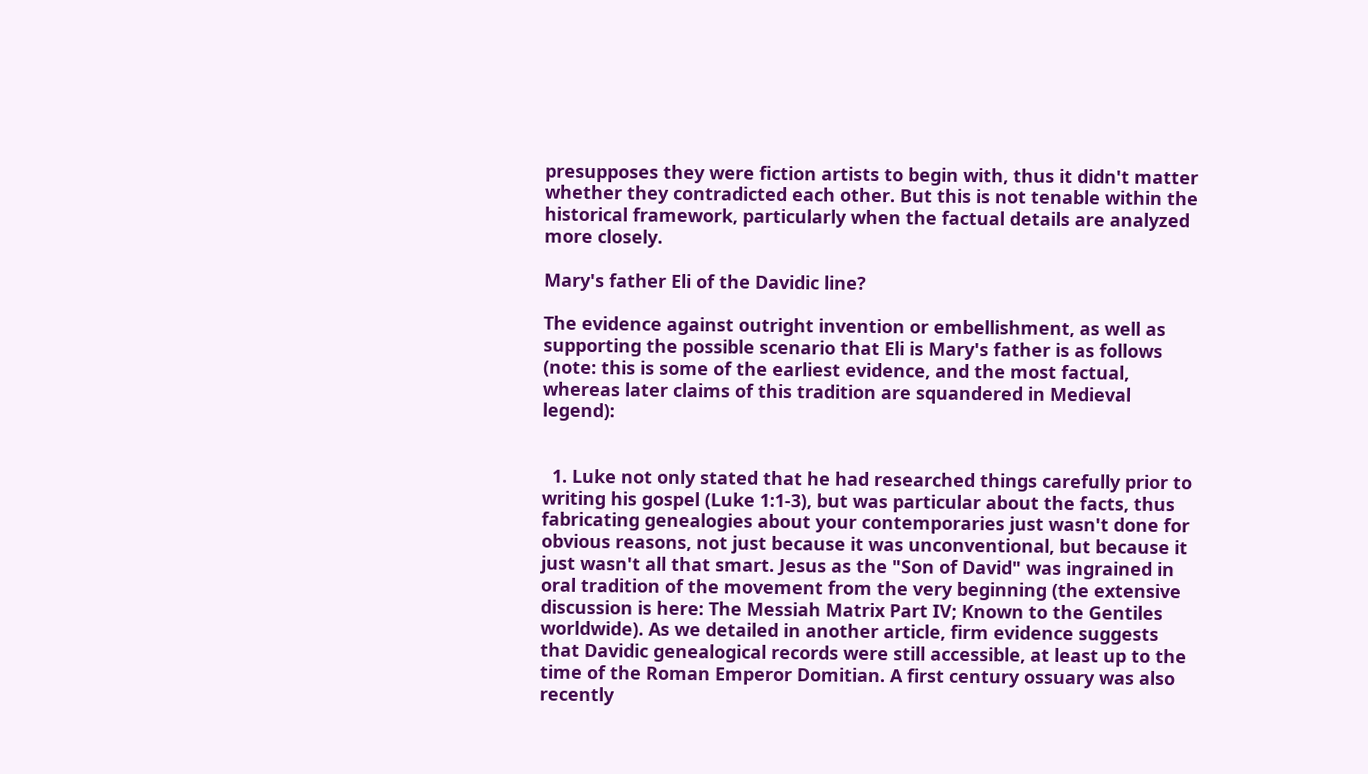presupposes they were fiction artists to begin with, thus it didn't matter whether they contradicted each other. But this is not tenable within the historical framework, particularly when the factual details are analyzed more closely.

Mary's father Eli of the Davidic line?

The evidence against outright invention or embellishment, as well as supporting the possible scenario that Eli is Mary's father is as follows (note: this is some of the earliest evidence, and the most factual, whereas later claims of this tradition are squandered in Medieval legend):


  1. Luke not only stated that he had researched things carefully prior to writing his gospel (Luke 1:1-3), but was particular about the facts, thus fabricating genealogies about your contemporaries just wasn't done for obvious reasons, not just because it was unconventional, but because it just wasn't all that smart. Jesus as the "Son of David" was ingrained in oral tradition of the movement from the very beginning (the extensive discussion is here: The Messiah Matrix Part IV; Known to the Gentiles worldwide). As we detailed in another article, firm evidence suggests that Davidic genealogical records were still accessible, at least up to the time of the Roman Emperor Domitian. A first century ossuary was also recently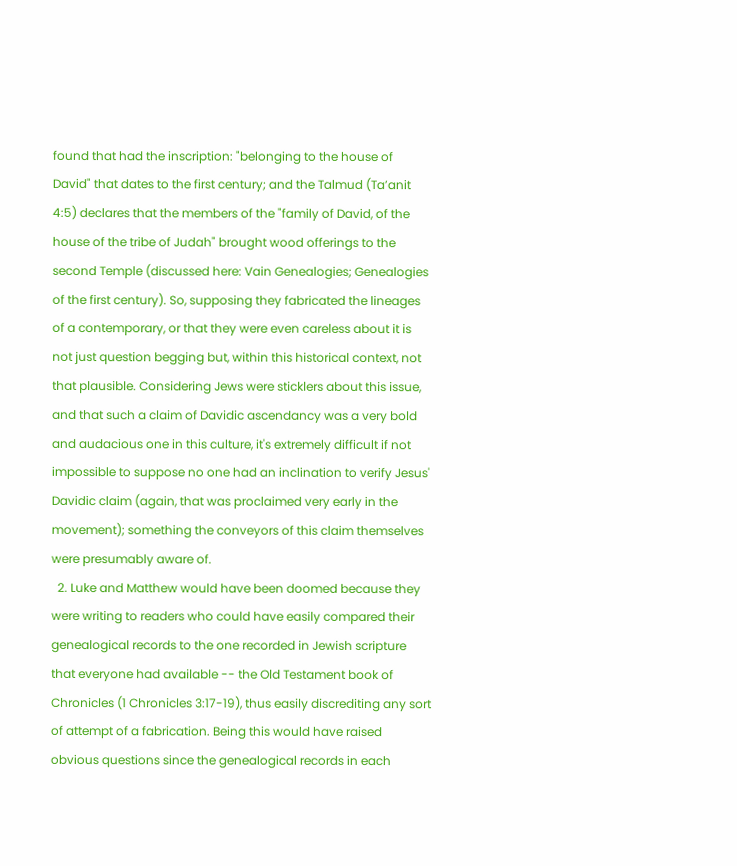found that had the inscription: "belonging to the house of David" that dates to the first century; and the Talmud (Ta’anit 4:5) declares that the members of the "family of David, of the house of the tribe of Judah" brought wood offerings to the second Temple (discussed here: Vain Genealogies; Genealogies of the first century). So, supposing they fabricated the lineages of a contemporary, or that they were even careless about it is not just question begging but, within this historical context, not that plausible. Considering Jews were sticklers about this issue, and that such a claim of Davidic ascendancy was a very bold and audacious one in this culture, it's extremely difficult if not impossible to suppose no one had an inclination to verify Jesus' Davidic claim (again, that was proclaimed very early in the movement); something the conveyors of this claim themselves were presumably aware of.
  2. Luke and Matthew would have been doomed because they were writing to readers who could have easily compared their genealogical records to the one recorded in Jewish scripture that everyone had available -- the Old Testament book of Chronicles (1 Chronicles 3:17-19), thus easily discrediting any sort of attempt of a fabrication. Being this would have raised obvious questions since the genealogical records in each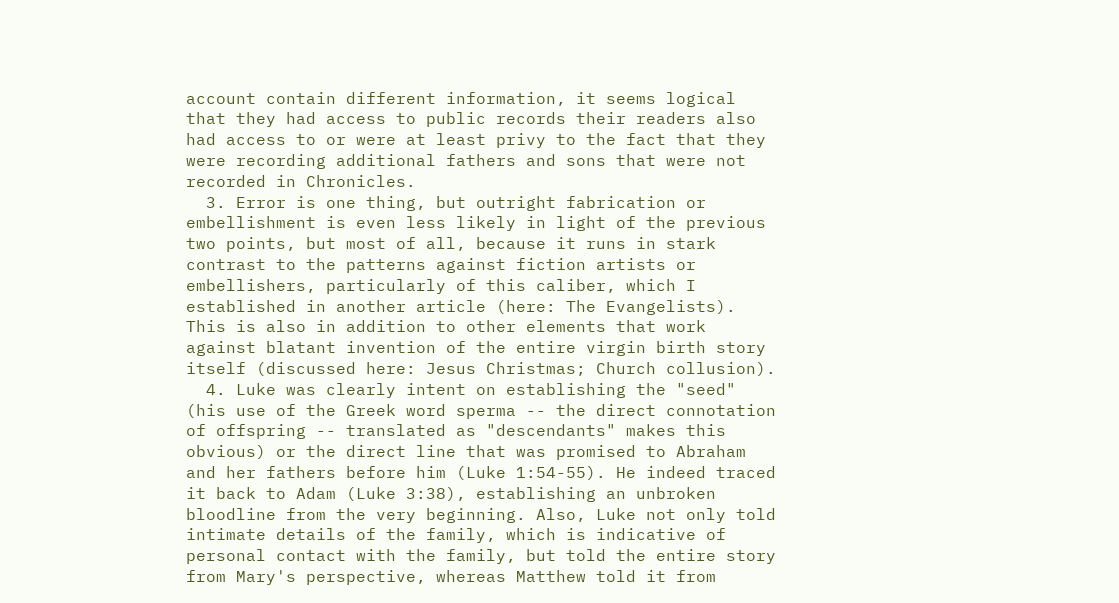account contain different information, it seems logical that they had access to public records their readers also had access to or were at least privy to the fact that they were recording additional fathers and sons that were not recorded in Chronicles.
  3. Error is one thing, but outright fabrication or embellishment is even less likely in light of the previous two points, but most of all, because it runs in stark contrast to the patterns against fiction artists or embellishers, particularly of this caliber, which I established in another article (here: The Evangelists). This is also in addition to other elements that work against blatant invention of the entire virgin birth story itself (discussed here: Jesus Christmas; Church collusion).
  4. Luke was clearly intent on establishing the "seed" (his use of the Greek word sperma -- the direct connotation of offspring -- translated as "descendants" makes this obvious) or the direct line that was promised to Abraham and her fathers before him (Luke 1:54-55). He indeed traced it back to Adam (Luke 3:38), establishing an unbroken bloodline from the very beginning. Also, Luke not only told intimate details of the family, which is indicative of personal contact with the family, but told the entire story from Mary's perspective, whereas Matthew told it from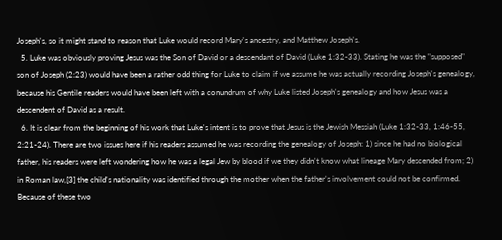Joseph's, so it might stand to reason that Luke would record Mary's ancestry, and Matthew Joseph's.
  5. Luke was obviously proving Jesus was the Son of David or a descendant of David (Luke 1:32-33). Stating he was the "supposed" son of Joseph (2:23) would have been a rather odd thing for Luke to claim if we assume he was actually recording Joseph's genealogy, because his Gentile readers would have been left with a conundrum of why Luke listed Joseph's genealogy and how Jesus was a descendent of David as a result.
  6. It is clear from the beginning of his work that Luke's intent is to prove that Jesus is the Jewish Messiah (Luke 1:32-33, 1:46-55, 2:21-24). There are two issues here if his readers assumed he was recording the genealogy of Joseph: 1) since he had no biological father, his readers were left wondering how he was a legal Jew by blood if we they didn't know what lineage Mary descended from; 2) in Roman law,[3] the child's nationality was identified through the mother when the father's involvement could not be confirmed. Because of these two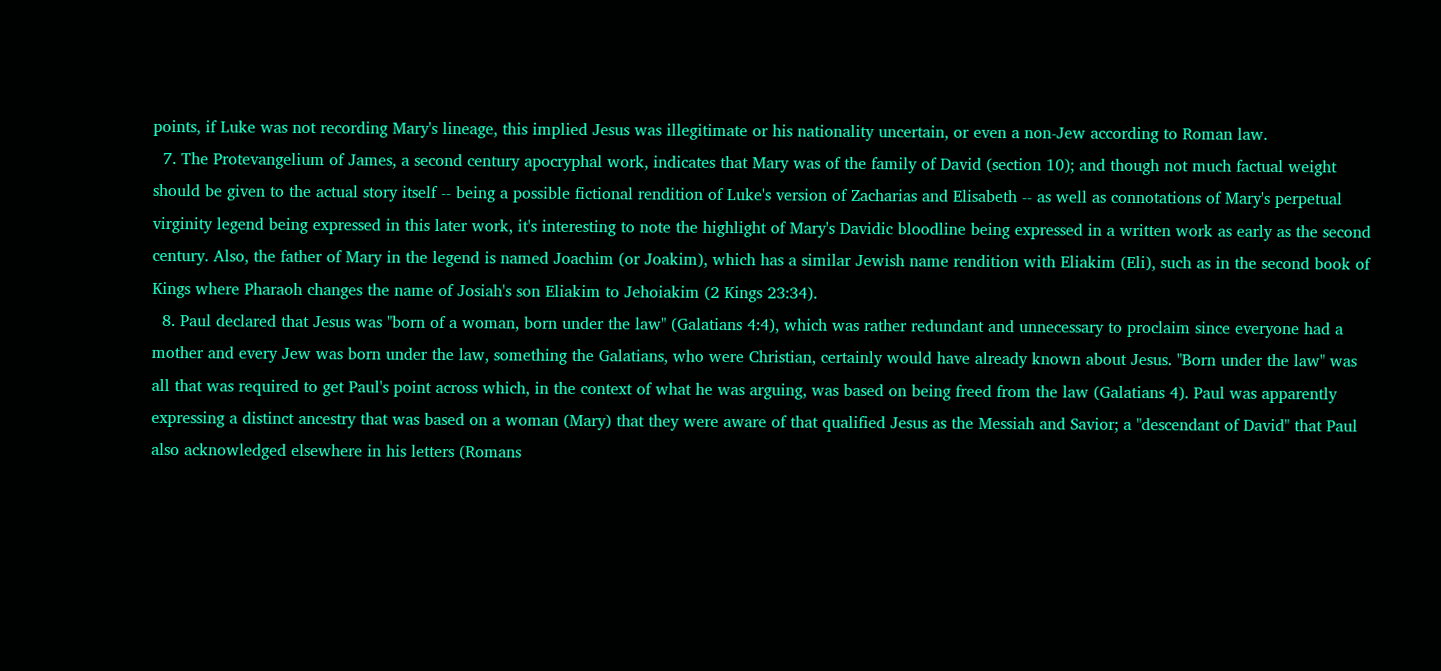points, if Luke was not recording Mary's lineage, this implied Jesus was illegitimate or his nationality uncertain, or even a non-Jew according to Roman law.
  7. The Protevangelium of James, a second century apocryphal work, indicates that Mary was of the family of David (section 10); and though not much factual weight should be given to the actual story itself -- being a possible fictional rendition of Luke's version of Zacharias and Elisabeth -- as well as connotations of Mary's perpetual virginity legend being expressed in this later work, it's interesting to note the highlight of Mary's Davidic bloodline being expressed in a written work as early as the second century. Also, the father of Mary in the legend is named Joachim (or Joakim), which has a similar Jewish name rendition with Eliakim (Eli), such as in the second book of Kings where Pharaoh changes the name of Josiah's son Eliakim to Jehoiakim (2 Kings 23:34).
  8. Paul declared that Jesus was "born of a woman, born under the law" (Galatians 4:4), which was rather redundant and unnecessary to proclaim since everyone had a mother and every Jew was born under the law, something the Galatians, who were Christian, certainly would have already known about Jesus. "Born under the law" was all that was required to get Paul's point across which, in the context of what he was arguing, was based on being freed from the law (Galatians 4). Paul was apparently expressing a distinct ancestry that was based on a woman (Mary) that they were aware of that qualified Jesus as the Messiah and Savior; a "descendant of David" that Paul also acknowledged elsewhere in his letters (Romans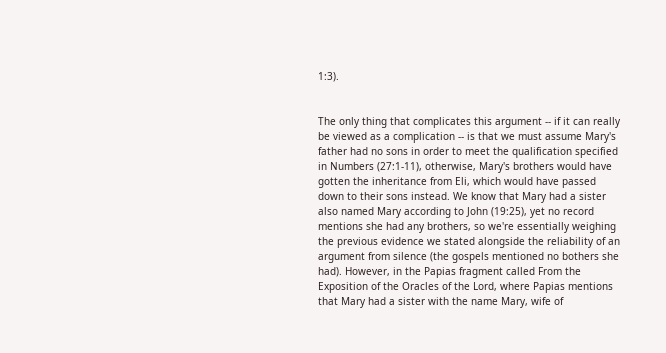1:3).


The only thing that complicates this argument -- if it can really be viewed as a complication -- is that we must assume Mary's father had no sons in order to meet the qualification specified in Numbers (27:1-11), otherwise, Mary's brothers would have gotten the inheritance from Eli, which would have passed down to their sons instead. We know that Mary had a sister also named Mary according to John (19:25), yet no record mentions she had any brothers, so we're essentially weighing the previous evidence we stated alongside the reliability of an argument from silence (the gospels mentioned no bothers she had). However, in the Papias fragment called From the Exposition of the Oracles of the Lord, where Papias mentions that Mary had a sister with the name Mary, wife of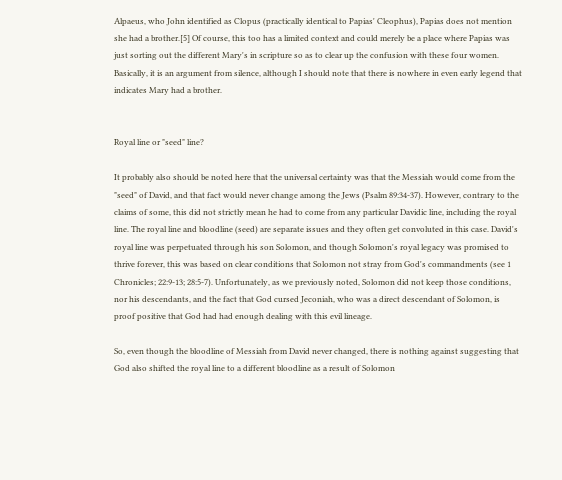Alpaeus, who John identified as Clopus (practically identical to Papias' Cleophus), Papias does not mention she had a brother.[5] Of course, this too has a limited context and could merely be a place where Papias was just sorting out the different Mary's in scripture so as to clear up the confusion with these four women. Basically, it is an argument from silence, although I should note that there is nowhere in even early legend that indicates Mary had a brother.


Royal line or "seed" line?

It probably also should be noted here that the universal certainty was that the Messiah would come from the "seed" of David, and that fact would never change among the Jews (Psalm 89:34-37). However, contrary to the claims of some, this did not strictly mean he had to come from any particular Davidic line, including the royal line. The royal line and bloodline (seed) are separate issues and they often get convoluted in this case. David's royal line was perpetuated through his son Solomon, and though Solomon's royal legacy was promised to thrive forever, this was based on clear conditions that Solomon not stray from God's commandments (see 1 Chronicles; 22:9-13; 28:5-7). Unfortunately, as we previously noted, Solomon did not keep those conditions, nor his descendants, and the fact that God cursed Jeconiah, who was a direct descendant of Solomon, is proof positive that God had had enough dealing with this evil lineage.

So, even though the bloodline of Messiah from David never changed, there is nothing against suggesting that God also shifted the royal line to a different bloodline as a result of Solomon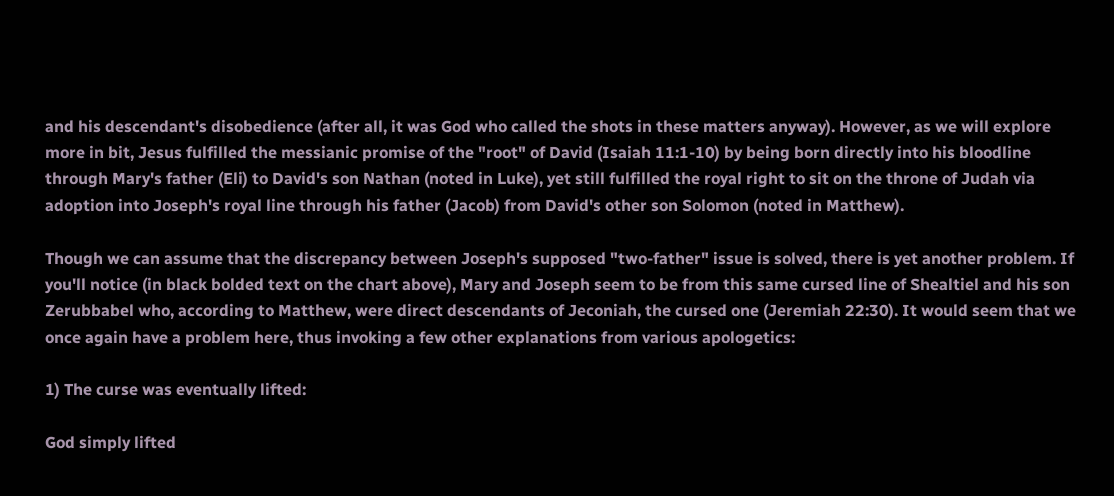and his descendant's disobedience (after all, it was God who called the shots in these matters anyway). However, as we will explore more in bit, Jesus fulfilled the messianic promise of the "root" of David (Isaiah 11:1-10) by being born directly into his bloodline through Mary's father (Eli) to David's son Nathan (noted in Luke), yet still fulfilled the royal right to sit on the throne of Judah via adoption into Joseph's royal line through his father (Jacob) from David's other son Solomon (noted in Matthew).

Though we can assume that the discrepancy between Joseph's supposed "two-father" issue is solved, there is yet another problem. If you'll notice (in black bolded text on the chart above), Mary and Joseph seem to be from this same cursed line of Shealtiel and his son Zerubbabel who, according to Matthew, were direct descendants of Jeconiah, the cursed one (Jeremiah 22:30). It would seem that we once again have a problem here, thus invoking a few other explanations from various apologetics:

1) The curse was eventually lifted:

God simply lifted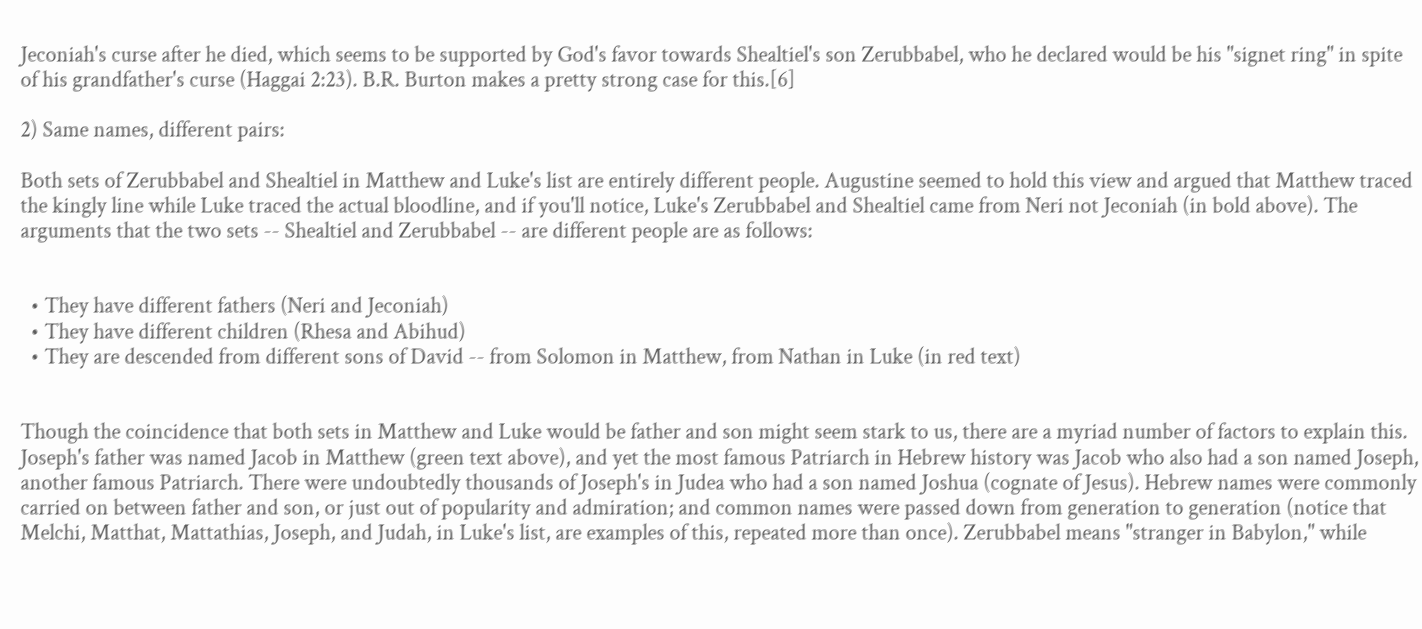Jeconiah's curse after he died, which seems to be supported by God's favor towards Shealtiel's son Zerubbabel, who he declared would be his "signet ring" in spite of his grandfather's curse (Haggai 2:23). B.R. Burton makes a pretty strong case for this.[6]

2) Same names, different pairs:

Both sets of Zerubbabel and Shealtiel in Matthew and Luke's list are entirely different people. Augustine seemed to hold this view and argued that Matthew traced the kingly line while Luke traced the actual bloodline, and if you'll notice, Luke's Zerubbabel and Shealtiel came from Neri not Jeconiah (in bold above). The arguments that the two sets -- Shealtiel and Zerubbabel -- are different people are as follows:


  • They have different fathers (Neri and Jeconiah)
  • They have different children (Rhesa and Abihud)
  • They are descended from different sons of David -- from Solomon in Matthew, from Nathan in Luke (in red text)


Though the coincidence that both sets in Matthew and Luke would be father and son might seem stark to us, there are a myriad number of factors to explain this. Joseph's father was named Jacob in Matthew (green text above), and yet the most famous Patriarch in Hebrew history was Jacob who also had a son named Joseph, another famous Patriarch. There were undoubtedly thousands of Joseph's in Judea who had a son named Joshua (cognate of Jesus). Hebrew names were commonly carried on between father and son, or just out of popularity and admiration; and common names were passed down from generation to generation (notice that Melchi, Matthat, Mattathias, Joseph, and Judah, in Luke's list, are examples of this, repeated more than once). Zerubbabel means "stranger in Babylon," while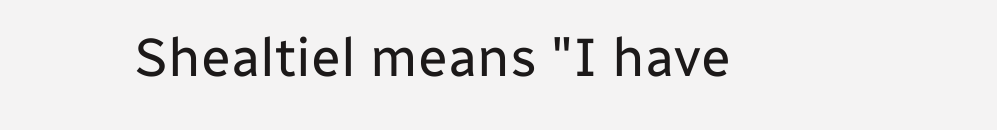Shealtiel means "I have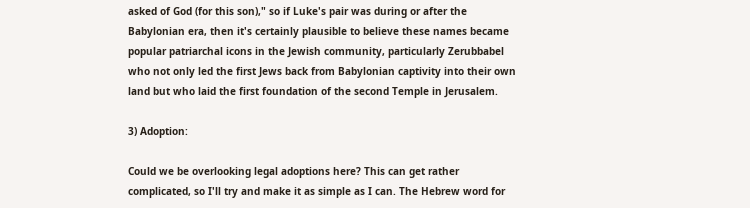asked of God (for this son)," so if Luke's pair was during or after the Babylonian era, then it's certainly plausible to believe these names became popular patriarchal icons in the Jewish community, particularly Zerubbabel who not only led the first Jews back from Babylonian captivity into their own land but who laid the first foundation of the second Temple in Jerusalem.

3) Adoption:

Could we be overlooking legal adoptions here? This can get rather complicated, so I'll try and make it as simple as I can. The Hebrew word for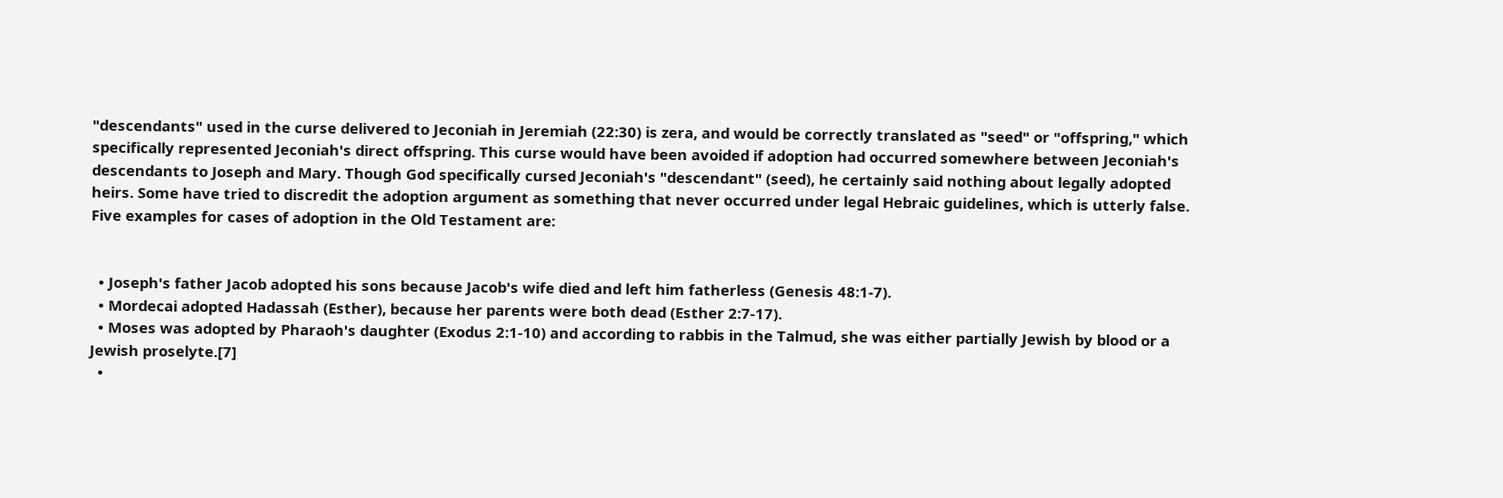"descendants" used in the curse delivered to Jeconiah in Jeremiah (22:30) is zera, and would be correctly translated as "seed" or "offspring," which specifically represented Jeconiah's direct offspring. This curse would have been avoided if adoption had occurred somewhere between Jeconiah's descendants to Joseph and Mary. Though God specifically cursed Jeconiah's "descendant" (seed), he certainly said nothing about legally adopted heirs. Some have tried to discredit the adoption argument as something that never occurred under legal Hebraic guidelines, which is utterly false. Five examples for cases of adoption in the Old Testament are:


  • Joseph's father Jacob adopted his sons because Jacob's wife died and left him fatherless (Genesis 48:1-7).
  • Mordecai adopted Hadassah (Esther), because her parents were both dead (Esther 2:7-17).
  • Moses was adopted by Pharaoh's daughter (Exodus 2:1-10) and according to rabbis in the Talmud, she was either partially Jewish by blood or a Jewish proselyte.[7]
  •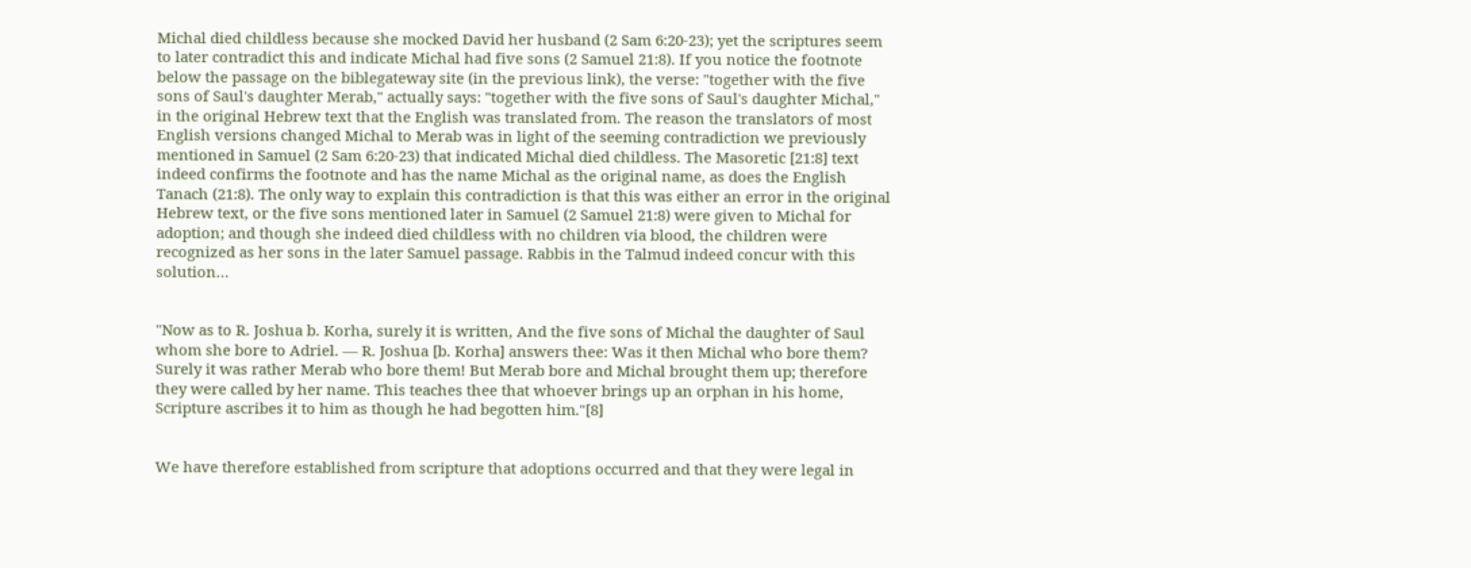Michal died childless because she mocked David her husband (2 Sam 6:20-23); yet the scriptures seem to later contradict this and indicate Michal had five sons (2 Samuel 21:8). If you notice the footnote below the passage on the biblegateway site (in the previous link), the verse: "together with the five sons of Saul's daughter Merab," actually says: "together with the five sons of Saul's daughter Michal," in the original Hebrew text that the English was translated from. The reason the translators of most English versions changed Michal to Merab was in light of the seeming contradiction we previously mentioned in Samuel (2 Sam 6:20-23) that indicated Michal died childless. The Masoretic [21:8] text indeed confirms the footnote and has the name Michal as the original name, as does the English Tanach (21:8). The only way to explain this contradiction is that this was either an error in the original Hebrew text, or the five sons mentioned later in Samuel (2 Samuel 21:8) were given to Michal for adoption; and though she indeed died childless with no children via blood, the children were recognized as her sons in the later Samuel passage. Rabbis in the Talmud indeed concur with this solution…


"Now as to R. Joshua b. Korha, surely it is written, And the five sons of Michal the daughter of Saul whom she bore to Adriel. — R. Joshua [b. Korha] answers thee: Was it then Michal who bore them? Surely it was rather Merab who bore them! But Merab bore and Michal brought them up; therefore they were called by her name. This teaches thee that whoever brings up an orphan in his home, Scripture ascribes it to him as though he had begotten him."[8]


We have therefore established from scripture that adoptions occurred and that they were legal in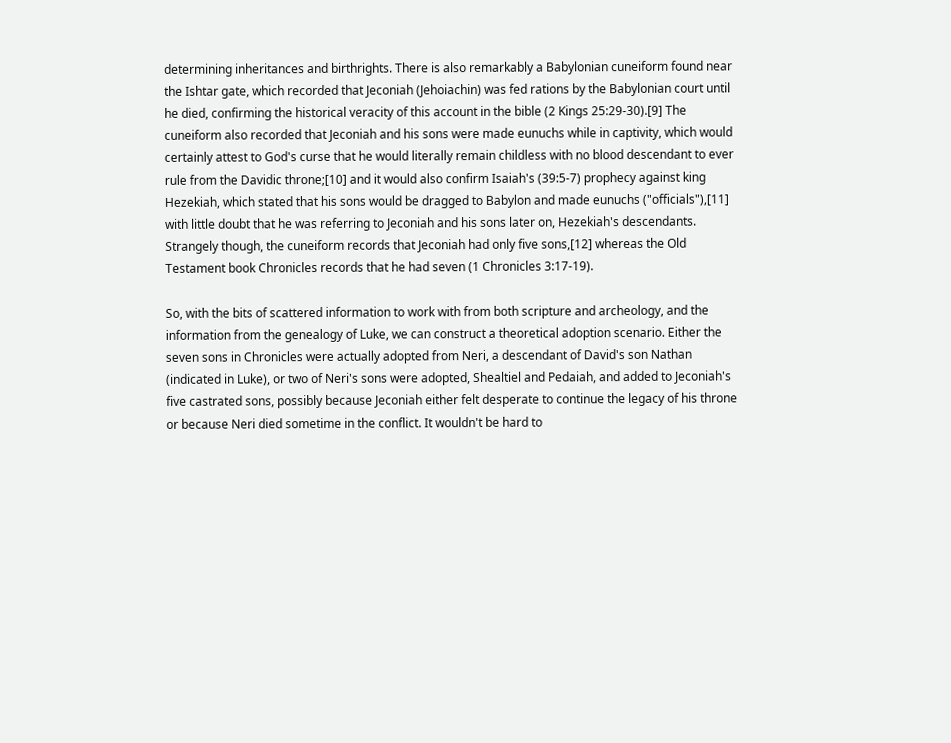determining inheritances and birthrights. There is also remarkably a Babylonian cuneiform found near the Ishtar gate, which recorded that Jeconiah (Jehoiachin) was fed rations by the Babylonian court until he died, confirming the historical veracity of this account in the bible (2 Kings 25:29-30).[9] The cuneiform also recorded that Jeconiah and his sons were made eunuchs while in captivity, which would certainly attest to God's curse that he would literally remain childless with no blood descendant to ever rule from the Davidic throne;[10] and it would also confirm Isaiah's (39:5-7) prophecy against king Hezekiah, which stated that his sons would be dragged to Babylon and made eunuchs ("officials"),[11] with little doubt that he was referring to Jeconiah and his sons later on, Hezekiah's descendants. Strangely though, the cuneiform records that Jeconiah had only five sons,[12] whereas the Old Testament book Chronicles records that he had seven (1 Chronicles 3:17-19).

So, with the bits of scattered information to work with from both scripture and archeology, and the information from the genealogy of Luke, we can construct a theoretical adoption scenario. Either the seven sons in Chronicles were actually adopted from Neri, a descendant of David's son Nathan (indicated in Luke), or two of Neri's sons were adopted, Shealtiel and Pedaiah, and added to Jeconiah's five castrated sons, possibly because Jeconiah either felt desperate to continue the legacy of his throne or because Neri died sometime in the conflict. It wouldn't be hard to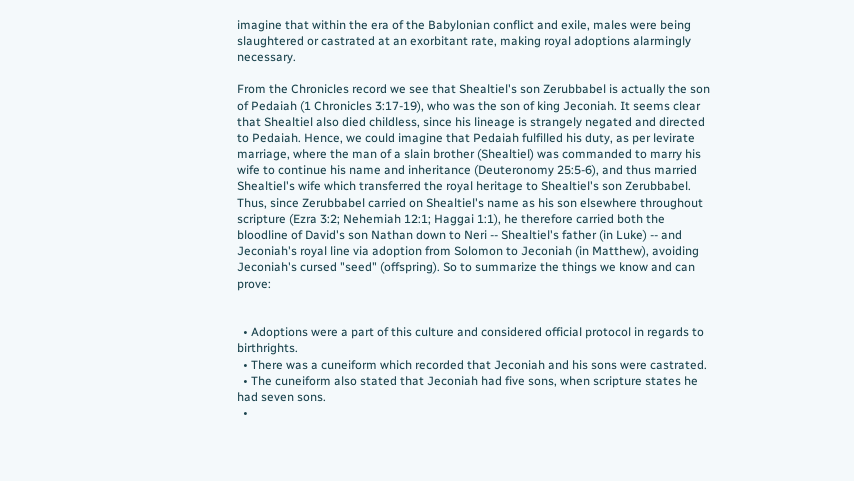imagine that within the era of the Babylonian conflict and exile, males were being slaughtered or castrated at an exorbitant rate, making royal adoptions alarmingly necessary.

From the Chronicles record we see that Shealtiel's son Zerubbabel is actually the son of Pedaiah (1 Chronicles 3:17-19), who was the son of king Jeconiah. It seems clear that Shealtiel also died childless, since his lineage is strangely negated and directed to Pedaiah. Hence, we could imagine that Pedaiah fulfilled his duty, as per levirate marriage, where the man of a slain brother (Shealtiel) was commanded to marry his wife to continue his name and inheritance (Deuteronomy 25:5-6), and thus married Shealtiel's wife which transferred the royal heritage to Shealtiel's son Zerubbabel. Thus, since Zerubbabel carried on Shealtiel's name as his son elsewhere throughout scripture (Ezra 3:2; Nehemiah 12:1; Haggai 1:1), he therefore carried both the bloodline of David's son Nathan down to Neri -- Shealtiel's father (in Luke) -- and Jeconiah's royal line via adoption from Solomon to Jeconiah (in Matthew), avoiding Jeconiah's cursed "seed" (offspring). So to summarize the things we know and can prove:


  • Adoptions were a part of this culture and considered official protocol in regards to birthrights.
  • There was a cuneiform which recorded that Jeconiah and his sons were castrated.
  • The cuneiform also stated that Jeconiah had five sons, when scripture states he had seven sons.
  •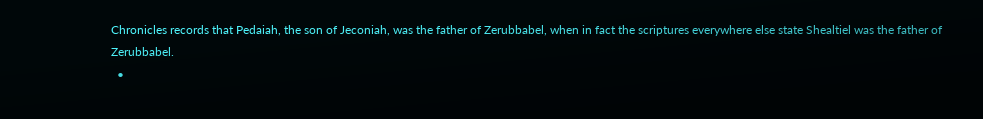Chronicles records that Pedaiah, the son of Jeconiah, was the father of Zerubbabel, when in fact the scriptures everywhere else state Shealtiel was the father of Zerubbabel.
  •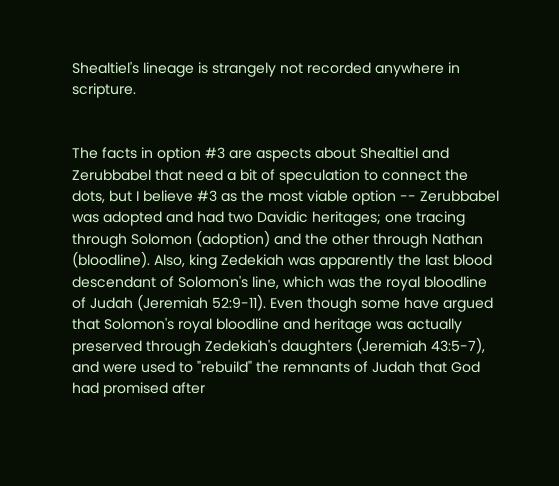Shealtiel's lineage is strangely not recorded anywhere in scripture.


The facts in option #3 are aspects about Shealtiel and Zerubbabel that need a bit of speculation to connect the dots, but I believe #3 as the most viable option -- Zerubbabel was adopted and had two Davidic heritages; one tracing through Solomon (adoption) and the other through Nathan (bloodline). Also, king Zedekiah was apparently the last blood descendant of Solomon's line, which was the royal bloodline of Judah (Jeremiah 52:9-11). Even though some have argued that Solomon's royal bloodline and heritage was actually preserved through Zedekiah's daughters (Jeremiah 43:5-7), and were used to "rebuild" the remnants of Judah that God had promised after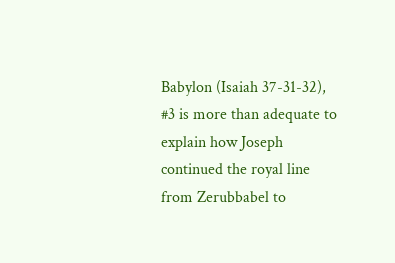Babylon (Isaiah 37-31-32), #3 is more than adequate to explain how Joseph continued the royal line from Zerubbabel to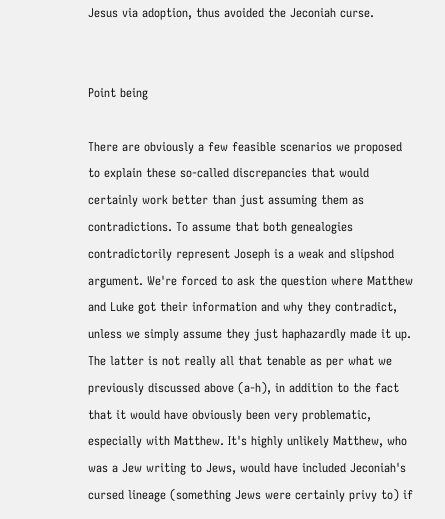Jesus via adoption, thus avoided the Jeconiah curse.


Point being

There are obviously a few feasible scenarios we proposed to explain these so-called discrepancies that would certainly work better than just assuming them as contradictions. To assume that both genealogies contradictorily represent Joseph is a weak and slipshod argument. We're forced to ask the question where Matthew and Luke got their information and why they contradict, unless we simply assume they just haphazardly made it up. The latter is not really all that tenable as per what we previously discussed above (a-h), in addition to the fact that it would have obviously been very problematic, especially with Matthew. It's highly unlikely Matthew, who was a Jew writing to Jews, would have included Jeconiah's cursed lineage (something Jews were certainly privy to) if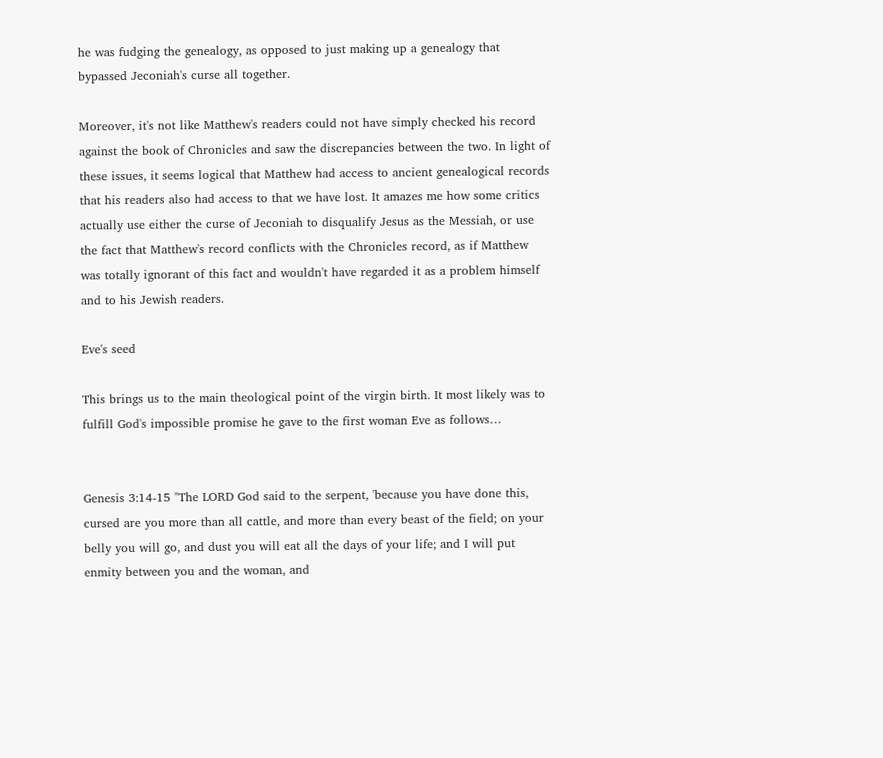he was fudging the genealogy, as opposed to just making up a genealogy that bypassed Jeconiah's curse all together.

Moreover, it's not like Matthew's readers could not have simply checked his record against the book of Chronicles and saw the discrepancies between the two. In light of these issues, it seems logical that Matthew had access to ancient genealogical records that his readers also had access to that we have lost. It amazes me how some critics actually use either the curse of Jeconiah to disqualify Jesus as the Messiah, or use the fact that Matthew's record conflicts with the Chronicles record, as if Matthew was totally ignorant of this fact and wouldn't have regarded it as a problem himself and to his Jewish readers.

Eve's seed

This brings us to the main theological point of the virgin birth. It most likely was to fulfill God's impossible promise he gave to the first woman Eve as follows…


Genesis 3:14-15 "The LORD God said to the serpent, 'because you have done this, cursed are you more than all cattle, and more than every beast of the field; on your belly you will go, and dust you will eat all the days of your life; and I will put enmity between you and the woman, and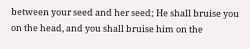between your seed and her seed; He shall bruise you on the head, and you shall bruise him on the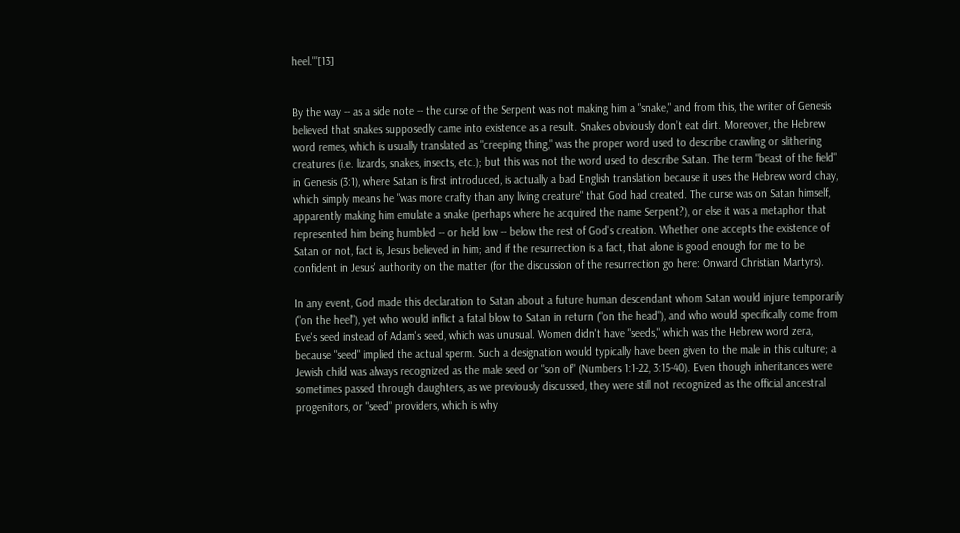heel.'"[13]


By the way -- as a side note -- the curse of the Serpent was not making him a "snake," and from this, the writer of Genesis believed that snakes supposedly came into existence as a result. Snakes obviously don’t eat dirt. Moreover, the Hebrew word remes, which is usually translated as "creeping thing," was the proper word used to describe crawling or slithering creatures (i.e. lizards, snakes, insects, etc.); but this was not the word used to describe Satan. The term "beast of the field" in Genesis (3:1), where Satan is first introduced, is actually a bad English translation because it uses the Hebrew word chay, which simply means he "was more crafty than any living creature" that God had created. The curse was on Satan himself, apparently making him emulate a snake (perhaps where he acquired the name Serpent?), or else it was a metaphor that represented him being humbled -- or held low -- below the rest of God's creation. Whether one accepts the existence of Satan or not, fact is, Jesus believed in him; and if the resurrection is a fact, that alone is good enough for me to be confident in Jesus' authority on the matter (for the discussion of the resurrection go here: Onward Christian Martyrs).

In any event, God made this declaration to Satan about a future human descendant whom Satan would injure temporarily ("on the heel"), yet who would inflict a fatal blow to Satan in return ("on the head"), and who would specifically come from Eve's seed instead of Adam's seed, which was unusual. Women didn't have "seeds," which was the Hebrew word zera, because "seed" implied the actual sperm. Such a designation would typically have been given to the male in this culture; a Jewish child was always recognized as the male seed or "son of" (Numbers 1:1-22, 3:15-40). Even though inheritances were sometimes passed through daughters, as we previously discussed, they were still not recognized as the official ancestral progenitors, or "seed" providers, which is why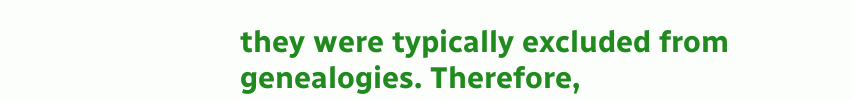they were typically excluded from genealogies. Therefore,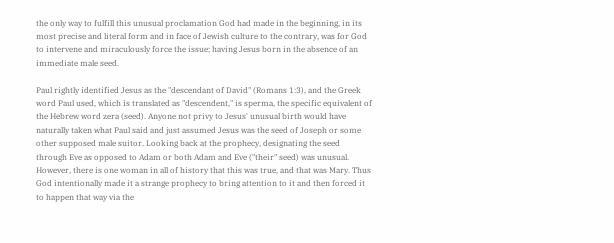the only way to fulfill this unusual proclamation God had made in the beginning, in its most precise and literal form and in face of Jewish culture to the contrary, was for God to intervene and miraculously force the issue; having Jesus born in the absence of an immediate male seed.

Paul rightly identified Jesus as the "descendant of David" (Romans 1:3), and the Greek word Paul used, which is translated as "descendent," is sperma, the specific equivalent of the Hebrew word zera (seed). Anyone not privy to Jesus' unusual birth would have naturally taken what Paul said and just assumed Jesus was the seed of Joseph or some other supposed male suitor. Looking back at the prophecy, designating the seed through Eve as opposed to Adam or both Adam and Eve ("their" seed) was unusual. However, there is one woman in all of history that this was true, and that was Mary. Thus God intentionally made it a strange prophecy to bring attention to it and then forced it to happen that way via the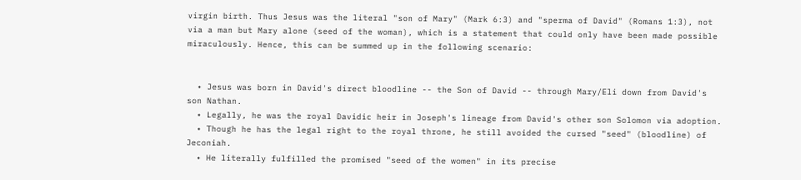virgin birth. Thus Jesus was the literal "son of Mary" (Mark 6:3) and "sperma of David" (Romans 1:3), not via a man but Mary alone (seed of the woman), which is a statement that could only have been made possible miraculously. Hence, this can be summed up in the following scenario:


  • Jesus was born in David's direct bloodline -- the Son of David -- through Mary/Eli down from David's son Nathan.
  • Legally, he was the royal Davidic heir in Joseph's lineage from David's other son Solomon via adoption.
  • Though he has the legal right to the royal throne, he still avoided the cursed "seed" (bloodline) of Jeconiah.
  • He literally fulfilled the promised "seed of the women" in its precise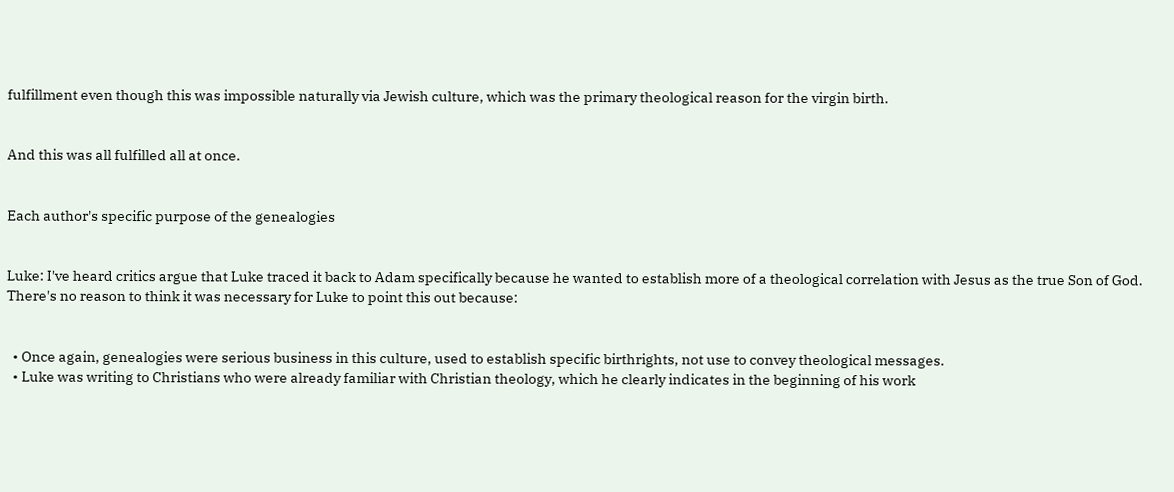fulfillment even though this was impossible naturally via Jewish culture, which was the primary theological reason for the virgin birth.


And this was all fulfilled all at once.


Each author's specific purpose of the genealogies


Luke: I've heard critics argue that Luke traced it back to Adam specifically because he wanted to establish more of a theological correlation with Jesus as the true Son of God. There's no reason to think it was necessary for Luke to point this out because:


  • Once again, genealogies were serious business in this culture, used to establish specific birthrights, not use to convey theological messages.
  • Luke was writing to Christians who were already familiar with Christian theology, which he clearly indicates in the beginning of his work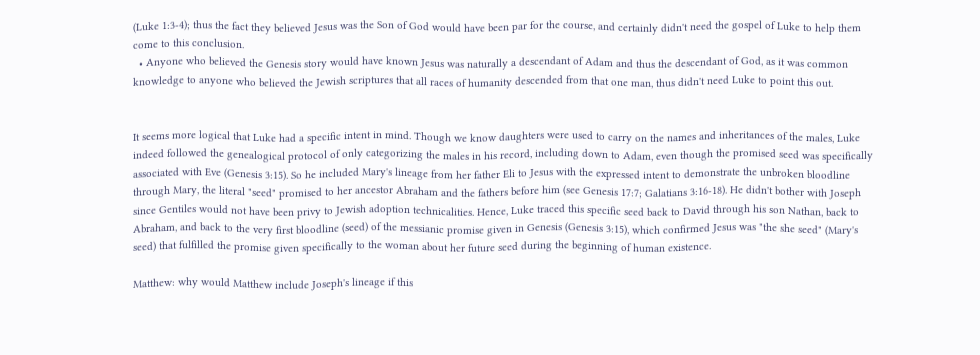(Luke 1:3-4); thus the fact they believed Jesus was the Son of God would have been par for the course, and certainly didn't need the gospel of Luke to help them come to this conclusion.
  • Anyone who believed the Genesis story would have known Jesus was naturally a descendant of Adam and thus the descendant of God, as it was common knowledge to anyone who believed the Jewish scriptures that all races of humanity descended from that one man, thus didn't need Luke to point this out.


It seems more logical that Luke had a specific intent in mind. Though we know daughters were used to carry on the names and inheritances of the males, Luke indeed followed the genealogical protocol of only categorizing the males in his record, including down to Adam, even though the promised seed was specifically associated with Eve (Genesis 3:15). So he included Mary's lineage from her father Eli to Jesus with the expressed intent to demonstrate the unbroken bloodline through Mary, the literal "seed" promised to her ancestor Abraham and the fathers before him (see Genesis 17:7; Galatians 3:16-18). He didn't bother with Joseph since Gentiles would not have been privy to Jewish adoption technicalities. Hence, Luke traced this specific seed back to David through his son Nathan, back to Abraham, and back to the very first bloodline (seed) of the messianic promise given in Genesis (Genesis 3:15), which confirmed Jesus was "the she seed" (Mary's seed) that fulfilled the promise given specifically to the woman about her future seed during the beginning of human existence.

Matthew: why would Matthew include Joseph's lineage if this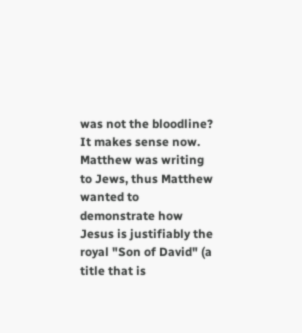was not the bloodline? It makes sense now. Matthew was writing to Jews, thus Matthew wanted to demonstrate how Jesus is justifiably the royal "Son of David" (a title that is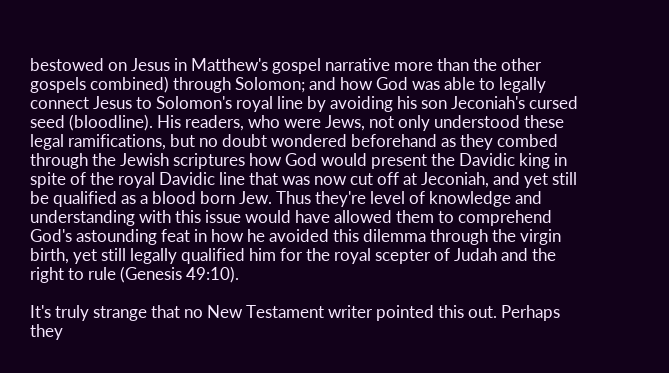bestowed on Jesus in Matthew's gospel narrative more than the other gospels combined) through Solomon; and how God was able to legally connect Jesus to Solomon's royal line by avoiding his son Jeconiah's cursed seed (bloodline). His readers, who were Jews, not only understood these legal ramifications, but no doubt wondered beforehand as they combed through the Jewish scriptures how God would present the Davidic king in spite of the royal Davidic line that was now cut off at Jeconiah, and yet still be qualified as a blood born Jew. Thus they're level of knowledge and understanding with this issue would have allowed them to comprehend God's astounding feat in how he avoided this dilemma through the virgin birth, yet still legally qualified him for the royal scepter of Judah and the right to rule (Genesis 49:10).

It's truly strange that no New Testament writer pointed this out. Perhaps they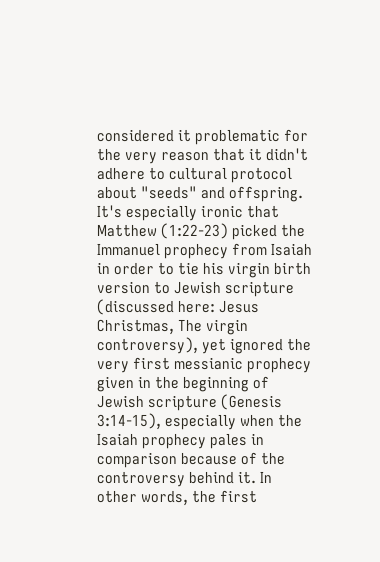considered it problematic for the very reason that it didn't adhere to cultural protocol about "seeds" and offspring. It's especially ironic that Matthew (1:22-23) picked the Immanuel prophecy from Isaiah in order to tie his virgin birth version to Jewish scripture (discussed here: Jesus Christmas, The virgin controversy), yet ignored the very first messianic prophecy given in the beginning of Jewish scripture (Genesis 3:14-15), especially when the Isaiah prophecy pales in comparison because of the controversy behind it. In other words, the first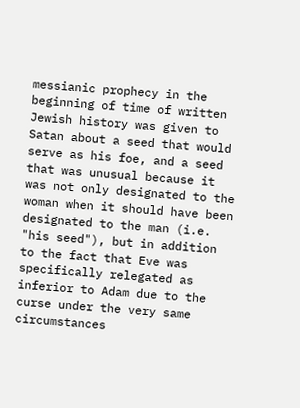messianic prophecy in the beginning of time of written Jewish history was given to Satan about a seed that would serve as his foe, and a seed that was unusual because it was not only designated to the woman when it should have been designated to the man (i.e. "his seed"), but in addition to the fact that Eve was specifically relegated as inferior to Adam due to the curse under the very same circumstances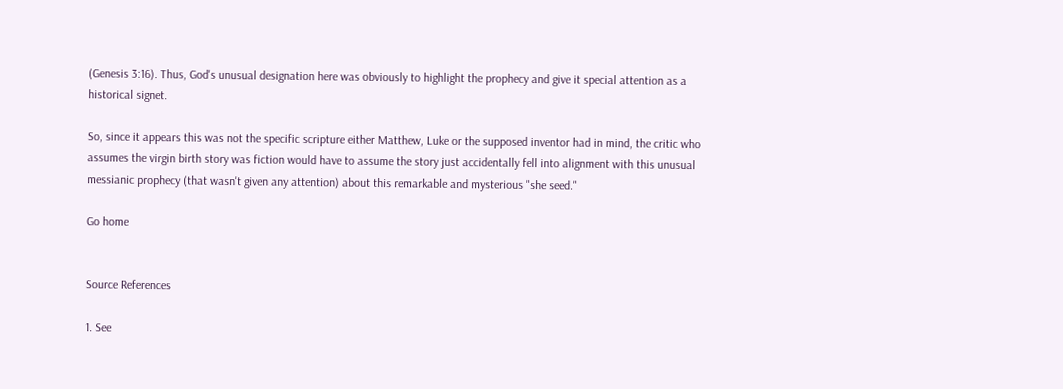(Genesis 3:16). Thus, God's unusual designation here was obviously to highlight the prophecy and give it special attention as a historical signet.

So, since it appears this was not the specific scripture either Matthew, Luke or the supposed inventor had in mind, the critic who assumes the virgin birth story was fiction would have to assume the story just accidentally fell into alignment with this unusual messianic prophecy (that wasn't given any attention) about this remarkable and mysterious "she seed."

Go home


Source References

1. See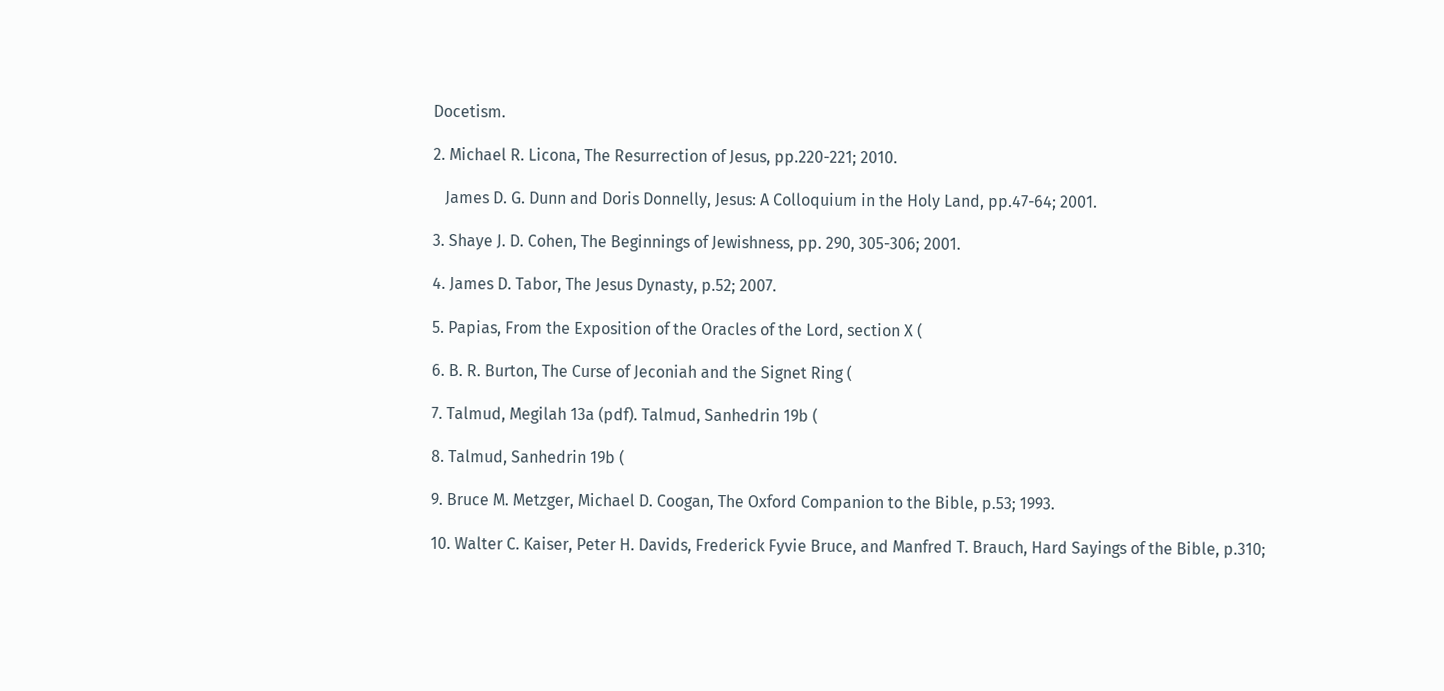Docetism.

2. Michael R. Licona, The Resurrection of Jesus, pp.220-221; 2010.

   James D. G. Dunn and Doris Donnelly, Jesus: A Colloquium in the Holy Land, pp.47-64; 2001.

3. Shaye J. D. Cohen, The Beginnings of Jewishness, pp. 290, 305-306; 2001.

4. James D. Tabor, The Jesus Dynasty, p.52; 2007.

5. Papias, From the Exposition of the Oracles of the Lord, section X (

6. B. R. Burton, The Curse of Jeconiah and the Signet Ring (

7. Talmud, Megilah 13a (pdf). Talmud, Sanhedrin 19b (

8. Talmud, Sanhedrin 19b (

9. Bruce M. Metzger, Michael D. Coogan, The Oxford Companion to the Bible, p.53; 1993.

10. Walter C. Kaiser, Peter H. Davids, Frederick Fyvie Bruce, and Manfred T. Brauch, Hard Sayings of the Bible, p.310;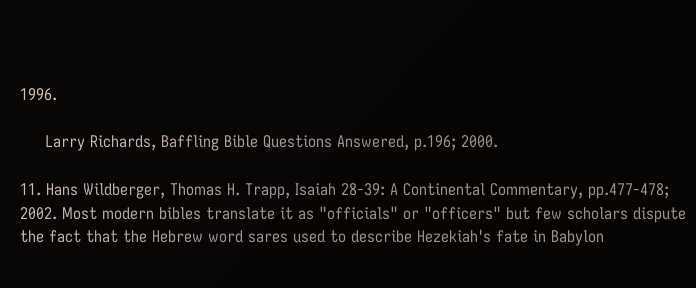1996.

     Larry Richards, Baffling Bible Questions Answered, p.196; 2000.

11. Hans Wildberger, Thomas H. Trapp, Isaiah 28-39: A Continental Commentary, pp.477-478; 2002. Most modern bibles translate it as "officials" or "officers" but few scholars dispute the fact that the Hebrew word sares used to describe Hezekiah's fate in Babylon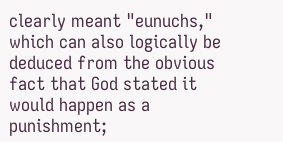clearly meant "eunuchs," which can also logically be deduced from the obvious fact that God stated it would happen as a punishment;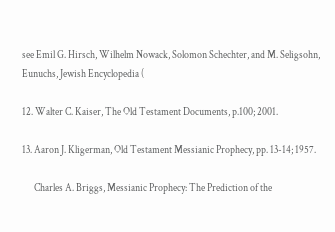see Emil G. Hirsch, Wilhelm Nowack, Solomon Schechter, and M. Seligsohn, Eunuchs, Jewish Encyclopedia (

12. Walter C. Kaiser, The Old Testament Documents, p.100; 2001.

13. Aaron J. Kligerman, Old Testament Messianic Prophecy, pp. 13-14; 1957.

      Charles A. Briggs, Messianic Prophecy: The Prediction of the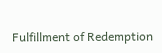Fulfillment of Redemption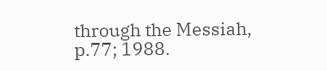through the Messiah, p.77; 1988.